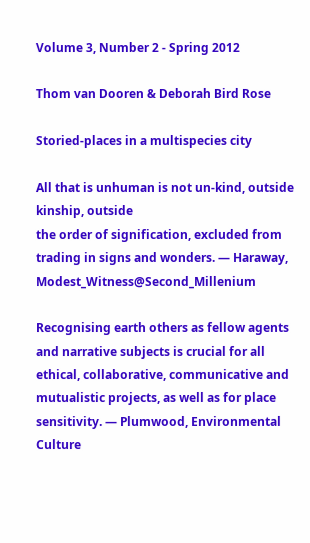Volume 3, Number 2 - Spring 2012

Thom van Dooren & Deborah Bird Rose

Storied-places in a multispecies city

All that is unhuman is not un-kind, outside kinship, outside
the order of signification, excluded from trading in signs and wonders. — Haraway, Modest_Witness@Second_Millenium

Recognising earth others as fellow agents and narrative subjects is crucial for all ethical, collaborative, communicative and mutualistic projects, as well as for place sensitivity. — Plumwood, Environmental Culture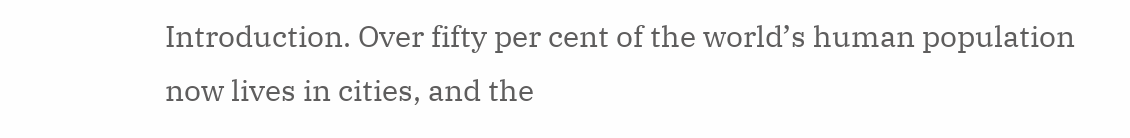Introduction. Over fifty per cent of the world’s human population now lives in cities, and the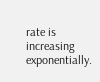rate is increasing exponentially.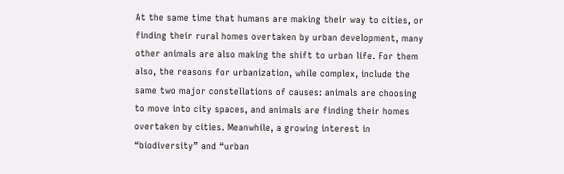At the same time that humans are making their way to cities, or finding their rural homes overtaken by urban development, many other animals are also making the shift to urban life. For them also, the reasons for urbanization, while complex, include the same two major constellations of causes: animals are choosing to move into city spaces, and animals are finding their homes overtaken by cities. Meanwhile, a growing interest in “biodiversity” and “urban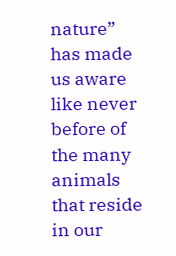nature” has made us aware like never before of the many animals that reside in our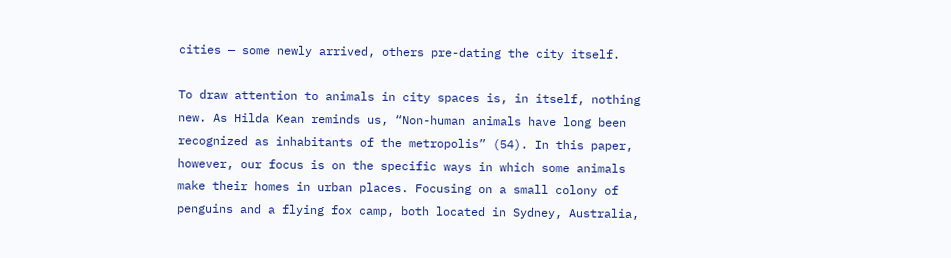cities — some newly arrived, others pre-dating the city itself.

To draw attention to animals in city spaces is, in itself, nothing new. As Hilda Kean reminds us, “Non-human animals have long been recognized as inhabitants of the metropolis” (54). In this paper, however, our focus is on the specific ways in which some animals make their homes in urban places. Focusing on a small colony of penguins and a flying fox camp, both located in Sydney, Australia,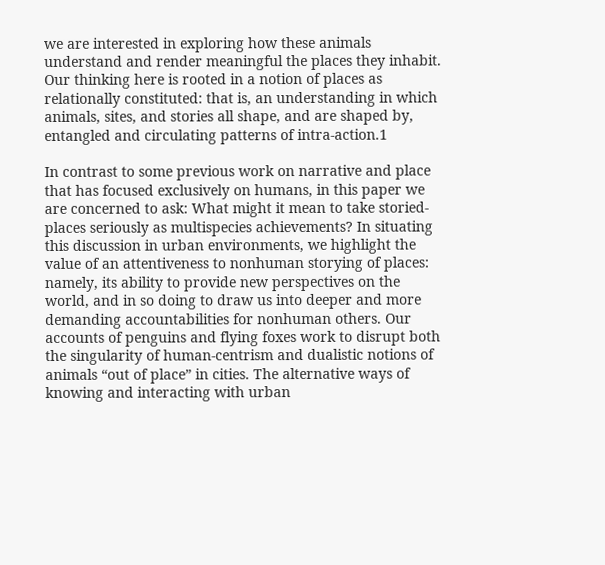we are interested in exploring how these animals understand and render meaningful the places they inhabit. Our thinking here is rooted in a notion of places as relationally constituted: that is, an understanding in which animals, sites, and stories all shape, and are shaped by, entangled and circulating patterns of intra-action.1

In contrast to some previous work on narrative and place that has focused exclusively on humans, in this paper we are concerned to ask: What might it mean to take storied-places seriously as multispecies achievements? In situating this discussion in urban environments, we highlight the value of an attentiveness to nonhuman storying of places: namely, its ability to provide new perspectives on the world, and in so doing to draw us into deeper and more demanding accountabilities for nonhuman others. Our accounts of penguins and flying foxes work to disrupt both the singularity of human-centrism and dualistic notions of animals “out of place” in cities. The alternative ways of knowing and interacting with urban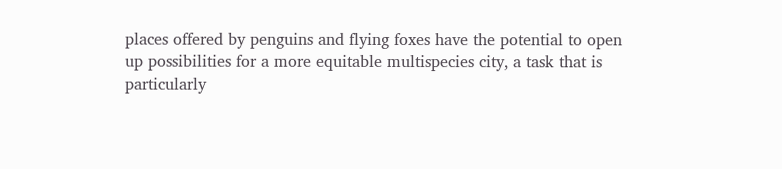places offered by penguins and flying foxes have the potential to open up possibilities for a more equitable multispecies city, a task that is particularly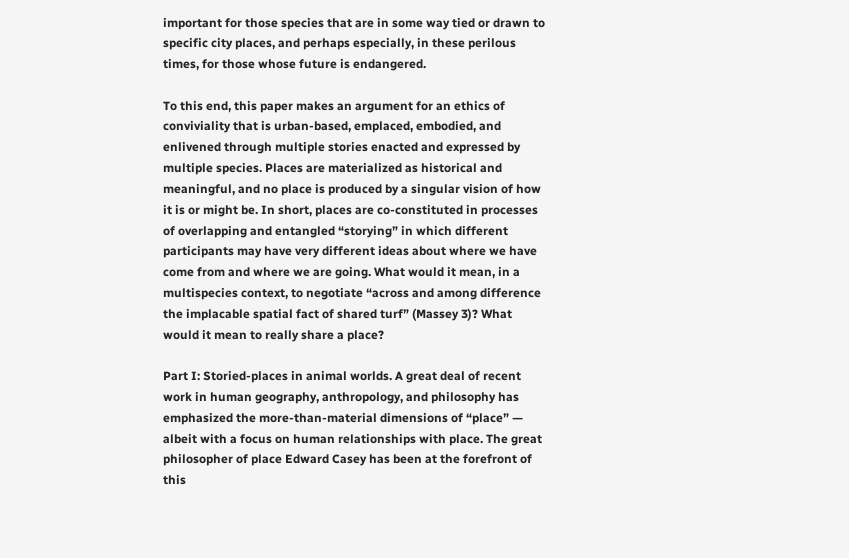important for those species that are in some way tied or drawn to specific city places, and perhaps especially, in these perilous times, for those whose future is endangered.

To this end, this paper makes an argument for an ethics of conviviality that is urban-based, emplaced, embodied, and enlivened through multiple stories enacted and expressed by multiple species. Places are materialized as historical and meaningful, and no place is produced by a singular vision of how it is or might be. In short, places are co-constituted in processes of overlapping and entangled “storying” in which different participants may have very different ideas about where we have come from and where we are going. What would it mean, in a multispecies context, to negotiate “across and among difference the implacable spatial fact of shared turf” (Massey 3)? What would it mean to really share a place?

Part I: Storied-places in animal worlds. A great deal of recent work in human geography, anthropology, and philosophy has emphasized the more-than-material dimensions of “place” — albeit with a focus on human relationships with place. The great philosopher of place Edward Casey has been at the forefront of this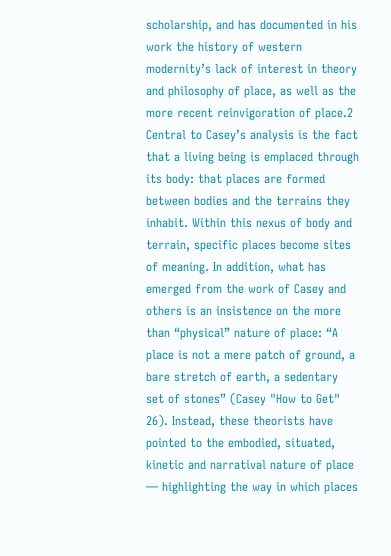scholarship, and has documented in his work the history of western modernity’s lack of interest in theory and philosophy of place, as well as the more recent reinvigoration of place.2 Central to Casey’s analysis is the fact that a living being is emplaced through its body: that places are formed between bodies and the terrains they inhabit. Within this nexus of body and terrain, specific places become sites of meaning. In addition, what has emerged from the work of Casey and others is an insistence on the more than “physical” nature of place: “A place is not a mere patch of ground, a bare stretch of earth, a sedentary set of stones” (Casey "How to Get" 26). Instead, these theorists have pointed to the embodied, situated, kinetic and narratival nature of place — highlighting the way in which places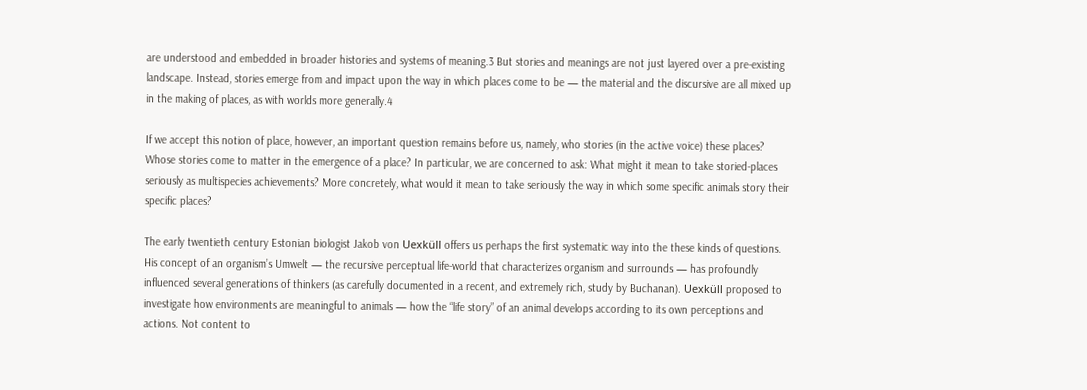are understood and embedded in broader histories and systems of meaning.3 But stories and meanings are not just layered over a pre-existing landscape. Instead, stories emerge from and impact upon the way in which places come to be — the material and the discursive are all mixed up in the making of places, as with worlds more generally.4

If we accept this notion of place, however, an important question remains before us, namely, who stories (in the active voice) these places? Whose stories come to matter in the emergence of a place? In particular, we are concerned to ask: What might it mean to take storied-places seriously as multispecies achievements? More concretely, what would it mean to take seriously the way in which some specific animals story their specific places?

The early twentieth century Estonian biologist Jakob von Uexküll offers us perhaps the first systematic way into the these kinds of questions. His concept of an organism’s Umwelt — the recursive perceptual life-world that characterizes organism and surrounds — has profoundly influenced several generations of thinkers (as carefully documented in a recent, and extremely rich, study by Buchanan). Uexküll proposed to investigate how environments are meaningful to animals — how the “life story” of an animal develops according to its own perceptions and actions. Not content to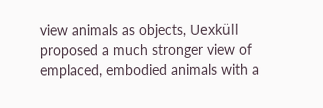view animals as objects, Uexküll proposed a much stronger view of emplaced, embodied animals with a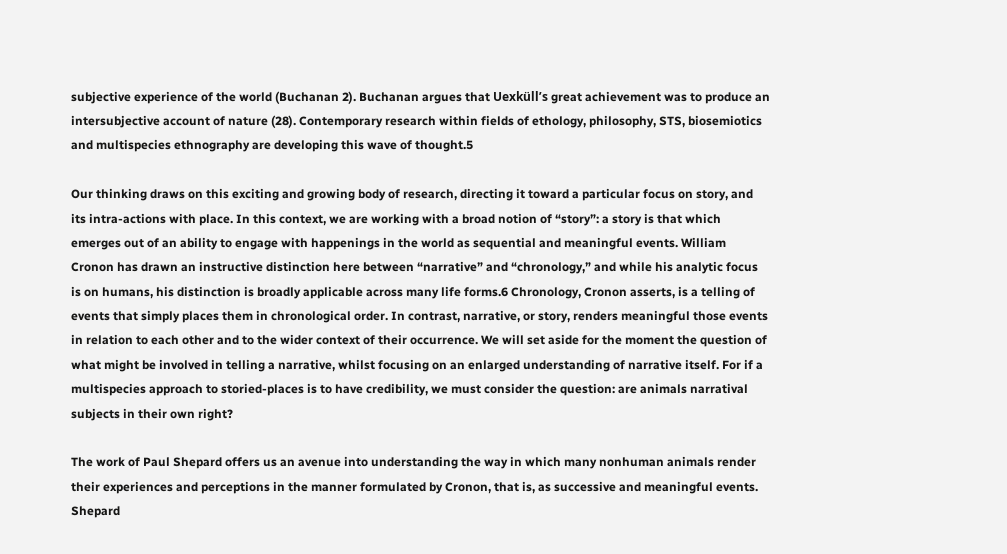subjective experience of the world (Buchanan 2). Buchanan argues that Uexküll’s great achievement was to produce an intersubjective account of nature (28). Contemporary research within fields of ethology, philosophy, STS, biosemiotics  and multispecies ethnography are developing this wave of thought.5

Our thinking draws on this exciting and growing body of research, directing it toward a particular focus on story, and its intra-actions with place. In this context, we are working with a broad notion of “story”: a story is that which emerges out of an ability to engage with happenings in the world as sequential and meaningful events. William Cronon has drawn an instructive distinction here between “narrative” and “chronology,” and while his analytic focus is on humans, his distinction is broadly applicable across many life forms.6 Chronology, Cronon asserts, is a telling of events that simply places them in chronological order. In contrast, narrative, or story, renders meaningful those events in relation to each other and to the wider context of their occurrence. We will set aside for the moment the question of what might be involved in telling a narrative, whilst focusing on an enlarged understanding of narrative itself. For if a multispecies approach to storied-places is to have credibility, we must consider the question: are animals narratival subjects in their own right?

The work of Paul Shepard offers us an avenue into understanding the way in which many nonhuman animals render their experiences and perceptions in the manner formulated by Cronon, that is, as successive and meaningful events. Shepard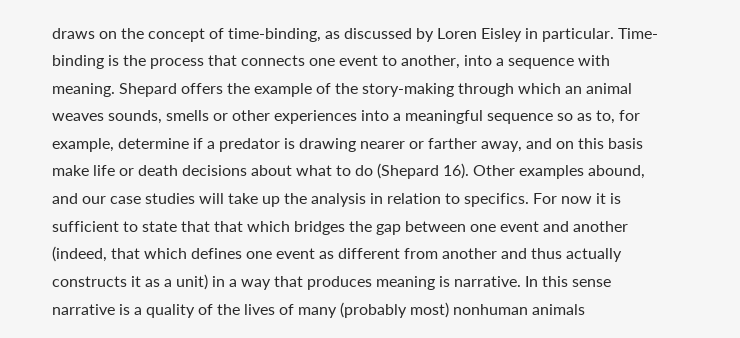draws on the concept of time-binding, as discussed by Loren Eisley in particular. Time-binding is the process that connects one event to another, into a sequence with meaning. Shepard offers the example of the story-making through which an animal weaves sounds, smells or other experiences into a meaningful sequence so as to, for example, determine if a predator is drawing nearer or farther away, and on this basis make life or death decisions about what to do (Shepard 16). Other examples abound, and our case studies will take up the analysis in relation to specifics. For now it is sufficient to state that that which bridges the gap between one event and another (indeed, that which defines one event as different from another and thus actually constructs it as a unit) in a way that produces meaning is narrative. In this sense narrative is a quality of the lives of many (probably most) nonhuman animals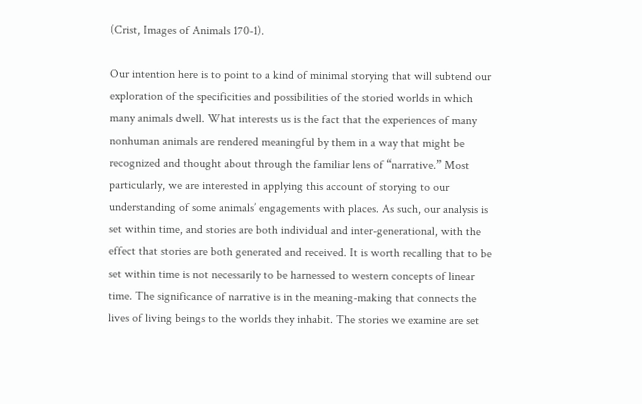(Crist, Images of Animals 170-1).

Our intention here is to point to a kind of minimal storying that will subtend our exploration of the specificities and possibilities of the storied worlds in which many animals dwell. What interests us is the fact that the experiences of many nonhuman animals are rendered meaningful by them in a way that might be recognized and thought about through the familiar lens of “narrative.” Most particularly, we are interested in applying this account of storying to our understanding of some animals’ engagements with places. As such, our analysis is set within time, and stories are both individual and inter-generational, with the effect that stories are both generated and received. It is worth recalling that to be set within time is not necessarily to be harnessed to western concepts of linear time. The significance of narrative is in the meaning-making that connects the lives of living beings to the worlds they inhabit. The stories we examine are set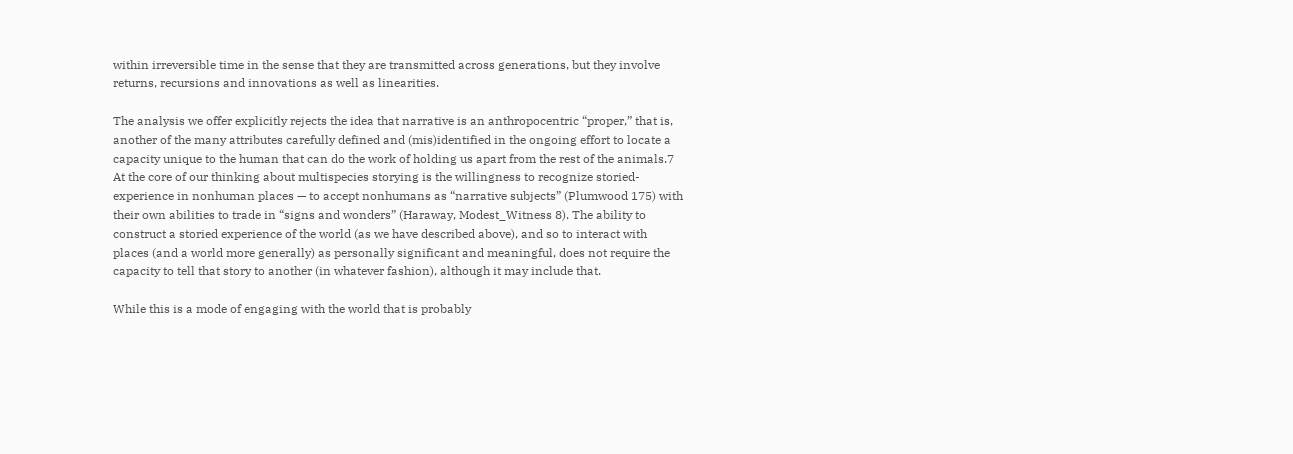within irreversible time in the sense that they are transmitted across generations, but they involve returns, recursions and innovations as well as linearities.

The analysis we offer explicitly rejects the idea that narrative is an anthropocentric “proper,” that is, another of the many attributes carefully defined and (mis)identified in the ongoing effort to locate a capacity unique to the human that can do the work of holding us apart from the rest of the animals.7 At the core of our thinking about multispecies storying is the willingness to recognize storied-experience in nonhuman places — to accept nonhumans as “narrative subjects” (Plumwood 175) with their own abilities to trade in “signs and wonders” (Haraway, Modest_Witness 8). The ability to construct a storied experience of the world (as we have described above), and so to interact with places (and a world more generally) as personally significant and meaningful, does not require the capacity to tell that story to another (in whatever fashion), although it may include that.

While this is a mode of engaging with the world that is probably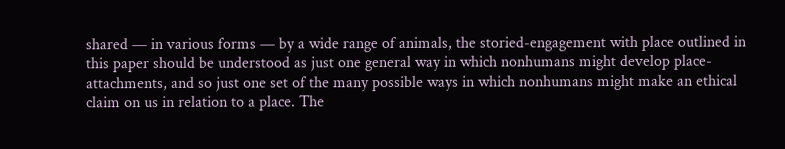shared — in various forms — by a wide range of animals, the storied-engagement with place outlined in this paper should be understood as just one general way in which nonhumans might develop place-attachments, and so just one set of the many possible ways in which nonhumans might make an ethical claim on us in relation to a place. The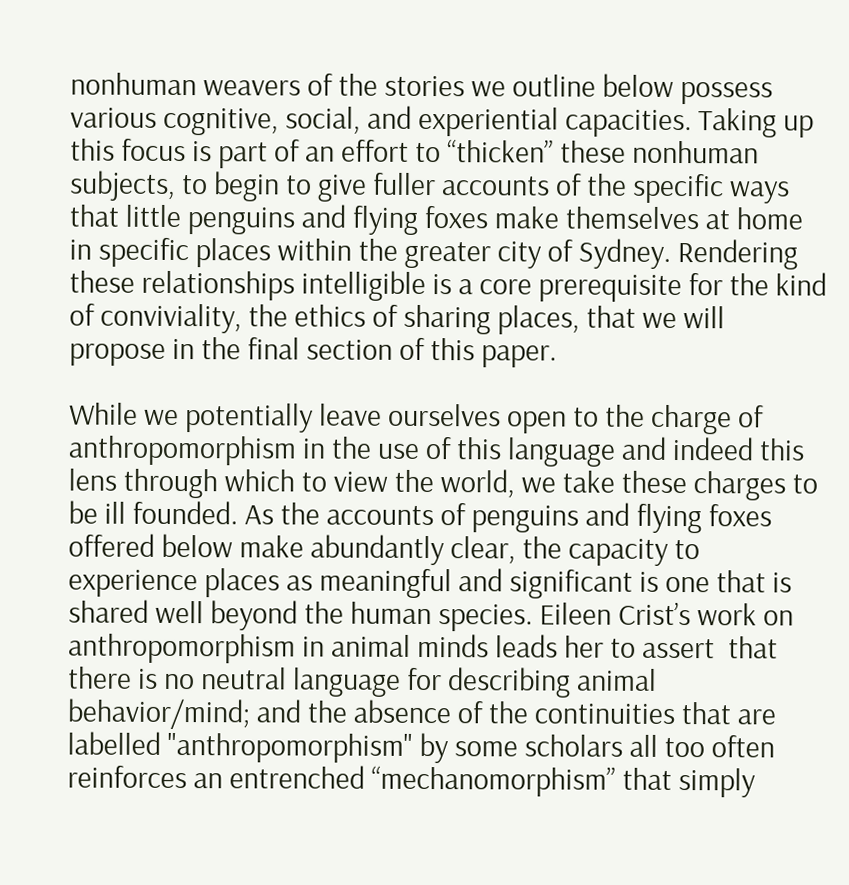nonhuman weavers of the stories we outline below possess various cognitive, social, and experiential capacities. Taking up this focus is part of an effort to “thicken” these nonhuman subjects, to begin to give fuller accounts of the specific ways that little penguins and flying foxes make themselves at home in specific places within the greater city of Sydney. Rendering these relationships intelligible is a core prerequisite for the kind of conviviality, the ethics of sharing places, that we will propose in the final section of this paper.

While we potentially leave ourselves open to the charge of anthropomorphism in the use of this language and indeed this lens through which to view the world, we take these charges to be ill founded. As the accounts of penguins and flying foxes offered below make abundantly clear, the capacity to experience places as meaningful and significant is one that is shared well beyond the human species. Eileen Crist’s work on anthropomorphism in animal minds leads her to assert  that there is no neutral language for describing animal behavior/mind; and the absence of the continuities that are labelled "anthropomorphism" by some scholars all too often reinforces an entrenched “mechanomorphism” that simply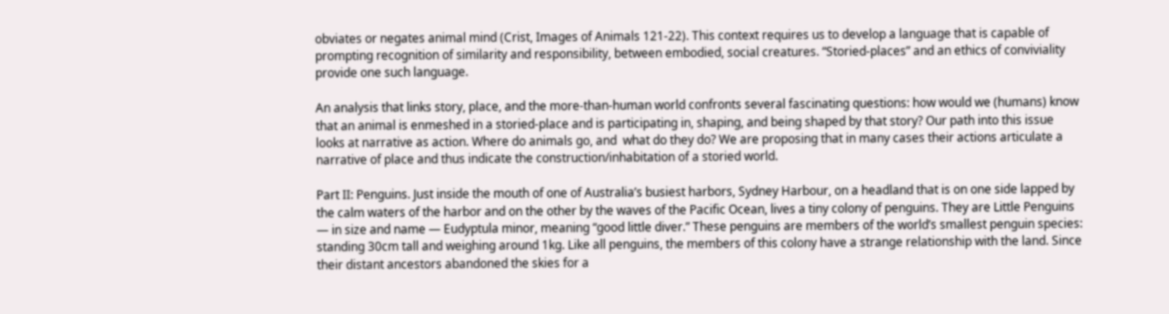obviates or negates animal mind (Crist, Images of Animals 121-22). This context requires us to develop a language that is capable of prompting recognition of similarity and responsibility, between embodied, social creatures. “Storied-places” and an ethics of conviviality provide one such language.

An analysis that links story, place, and the more-than-human world confronts several fascinating questions: how would we (humans) know that an animal is enmeshed in a storied-place and is participating in, shaping, and being shaped by that story? Our path into this issue looks at narrative as action. Where do animals go, and  what do they do? We are proposing that in many cases their actions articulate a narrative of place and thus indicate the construction/inhabitation of a storied world.

Part II: Penguins. Just inside the mouth of one of Australia’s busiest harbors, Sydney Harbour, on a headland that is on one side lapped by the calm waters of the harbor and on the other by the waves of the Pacific Ocean, lives a tiny colony of penguins. They are Little Penguins — in size and name — Eudyptula minor, meaning “good little diver.” These penguins are members of the world’s smallest penguin species: standing 30cm tall and weighing around 1kg. Like all penguins, the members of this colony have a strange relationship with the land. Since their distant ancestors abandoned the skies for a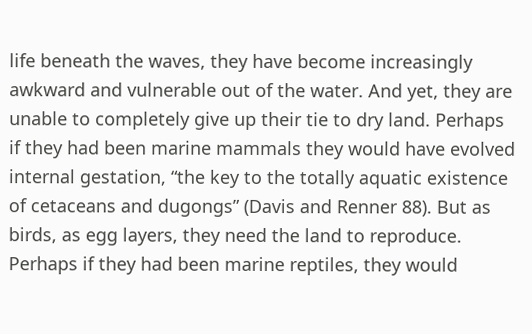life beneath the waves, they have become increasingly awkward and vulnerable out of the water. And yet, they are unable to completely give up their tie to dry land. Perhaps if they had been marine mammals they would have evolved internal gestation, “the key to the totally aquatic existence of cetaceans and dugongs” (Davis and Renner 88). But as birds, as egg layers, they need the land to reproduce. Perhaps if they had been marine reptiles, they would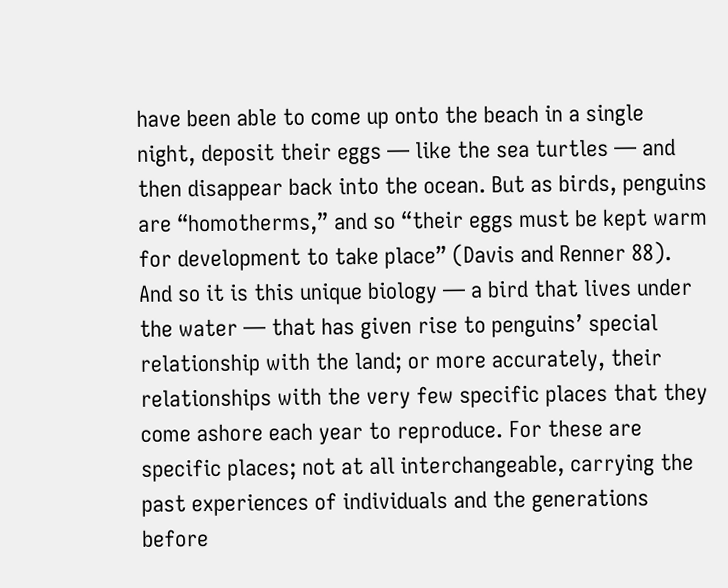have been able to come up onto the beach in a single night, deposit their eggs — like the sea turtles — and then disappear back into the ocean. But as birds, penguins are “homotherms,” and so “their eggs must be kept warm for development to take place” (Davis and Renner 88). And so it is this unique biology — a bird that lives under the water — that has given rise to penguins’ special relationship with the land; or more accurately, their relationships with the very few specific places that they come ashore each year to reproduce. For these are specific places; not at all interchangeable, carrying the past experiences of individuals and the generations before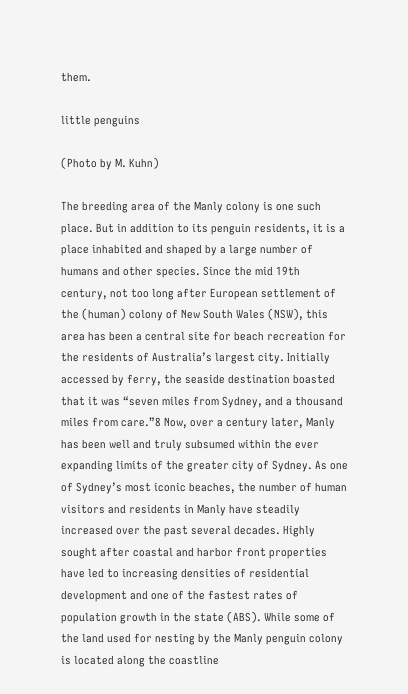them.

little penguins

(Photo by M. Kuhn)

The breeding area of the Manly colony is one such place. But in addition to its penguin residents, it is a place inhabited and shaped by a large number of humans and other species. Since the mid 19th century, not too long after European settlement of the (human) colony of New South Wales (NSW), this area has been a central site for beach recreation for the residents of Australia’s largest city. Initially accessed by ferry, the seaside destination boasted that it was “seven miles from Sydney, and a thousand miles from care.”8 Now, over a century later, Manly has been well and truly subsumed within the ever expanding limits of the greater city of Sydney. As one of Sydney’s most iconic beaches, the number of human visitors and residents in Manly have steadily increased over the past several decades. Highly sought after coastal and harbor front properties have led to increasing densities of residential development and one of the fastest rates of population growth in the state (ABS). While some of the land used for nesting by the Manly penguin colony is located along the coastline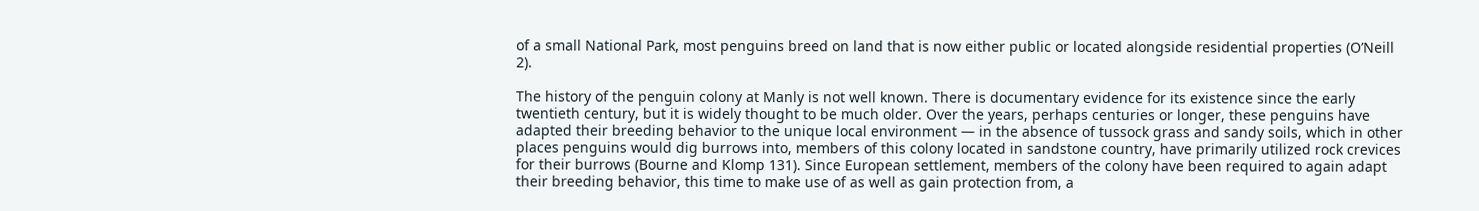of a small National Park, most penguins breed on land that is now either public or located alongside residential properties (O’Neill 2).

The history of the penguin colony at Manly is not well known. There is documentary evidence for its existence since the early twentieth century, but it is widely thought to be much older. Over the years, perhaps centuries or longer, these penguins have adapted their breeding behavior to the unique local environment — in the absence of tussock grass and sandy soils, which in other places penguins would dig burrows into, members of this colony located in sandstone country, have primarily utilized rock crevices for their burrows (Bourne and Klomp 131). Since European settlement, members of the colony have been required to again adapt their breeding behavior, this time to make use of as well as gain protection from, a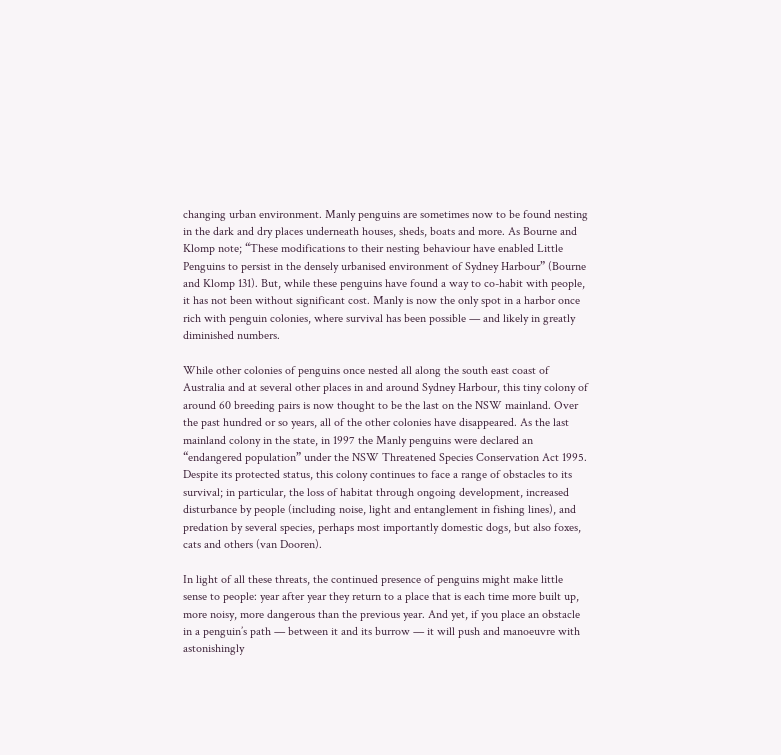changing urban environment. Manly penguins are sometimes now to be found nesting in the dark and dry places underneath houses, sheds, boats and more. As Bourne and Klomp note; “These modifications to their nesting behaviour have enabled Little Penguins to persist in the densely urbanised environment of Sydney Harbour” (Bourne and Klomp 131). But, while these penguins have found a way to co-habit with people, it has not been without significant cost. Manly is now the only spot in a harbor once rich with penguin colonies, where survival has been possible — and likely in greatly diminished numbers.

While other colonies of penguins once nested all along the south east coast of Australia and at several other places in and around Sydney Harbour, this tiny colony of around 60 breeding pairs is now thought to be the last on the NSW mainland. Over the past hundred or so years, all of the other colonies have disappeared. As the last mainland colony in the state, in 1997 the Manly penguins were declared an “endangered population” under the NSW Threatened Species Conservation Act 1995. Despite its protected status, this colony continues to face a range of obstacles to its survival; in particular, the loss of habitat through ongoing development, increased disturbance by people (including noise, light and entanglement in fishing lines), and predation by several species, perhaps most importantly domestic dogs, but also foxes, cats and others (van Dooren).

In light of all these threats, the continued presence of penguins might make little sense to people: year after year they return to a place that is each time more built up, more noisy, more dangerous than the previous year. And yet, if you place an obstacle in a penguin’s path — between it and its burrow — it will push and manoeuvre with astonishingly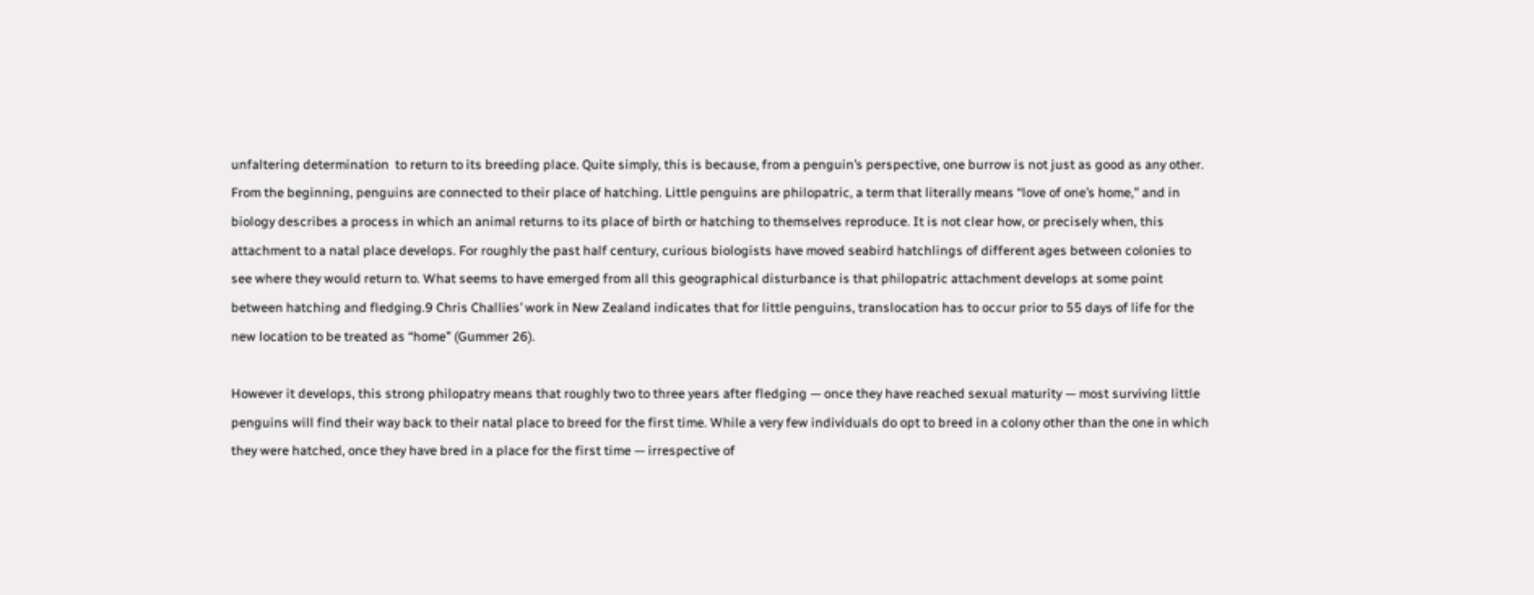unfaltering determination  to return to its breeding place. Quite simply, this is because, from a penguin’s perspective, one burrow is not just as good as any other. From the beginning, penguins are connected to their place of hatching. Little penguins are philopatric, a term that literally means “love of one’s home,” and in biology describes a process in which an animal returns to its place of birth or hatching to themselves reproduce. It is not clear how, or precisely when, this attachment to a natal place develops. For roughly the past half century, curious biologists have moved seabird hatchlings of different ages between colonies to see where they would return to. What seems to have emerged from all this geographical disturbance is that philopatric attachment develops at some point between hatching and fledging.9 Chris Challies’ work in New Zealand indicates that for little penguins, translocation has to occur prior to 55 days of life for the new location to be treated as “home” (Gummer 26).

However it develops, this strong philopatry means that roughly two to three years after fledging — once they have reached sexual maturity — most surviving little penguins will find their way back to their natal place to breed for the first time. While a very few individuals do opt to breed in a colony other than the one in which they were hatched, once they have bred in a place for the first time — irrespective of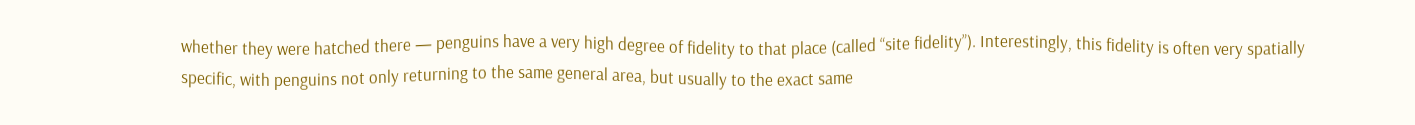whether they were hatched there — penguins have a very high degree of fidelity to that place (called “site fidelity”). Interestingly, this fidelity is often very spatially specific, with penguins not only returning to the same general area, but usually to the exact same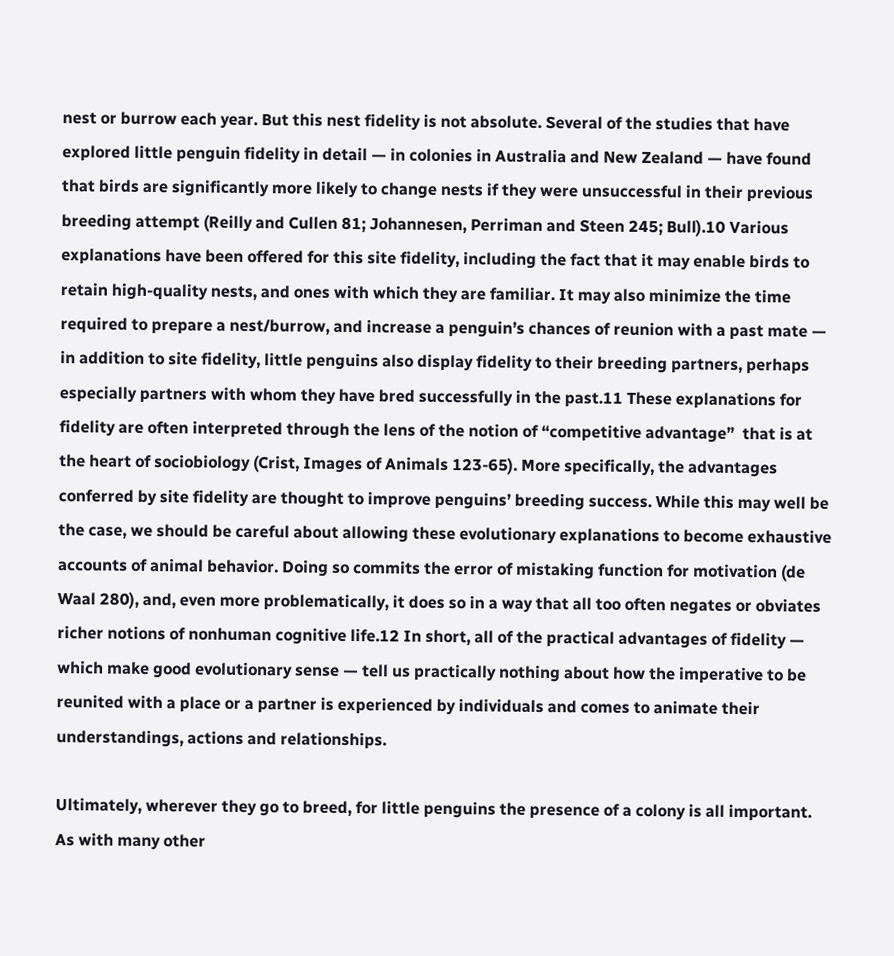nest or burrow each year. But this nest fidelity is not absolute. Several of the studies that have explored little penguin fidelity in detail — in colonies in Australia and New Zealand — have found that birds are significantly more likely to change nests if they were unsuccessful in their previous breeding attempt (Reilly and Cullen 81; Johannesen, Perriman and Steen 245; Bull).10 Various explanations have been offered for this site fidelity, including the fact that it may enable birds to retain high-quality nests, and ones with which they are familiar. It may also minimize the time required to prepare a nest/burrow, and increase a penguin’s chances of reunion with a past mate — in addition to site fidelity, little penguins also display fidelity to their breeding partners, perhaps especially partners with whom they have bred successfully in the past.11 These explanations for fidelity are often interpreted through the lens of the notion of “competitive advantage”  that is at the heart of sociobiology (Crist, Images of Animals 123-65). More specifically, the advantages conferred by site fidelity are thought to improve penguins’ breeding success. While this may well be the case, we should be careful about allowing these evolutionary explanations to become exhaustive accounts of animal behavior. Doing so commits the error of mistaking function for motivation (de Waal 280), and, even more problematically, it does so in a way that all too often negates or obviates richer notions of nonhuman cognitive life.12 In short, all of the practical advantages of fidelity — which make good evolutionary sense — tell us practically nothing about how the imperative to be reunited with a place or a partner is experienced by individuals and comes to animate their understandings, actions and relationships.

Ultimately, wherever they go to breed, for little penguins the presence of a colony is all important. As with many other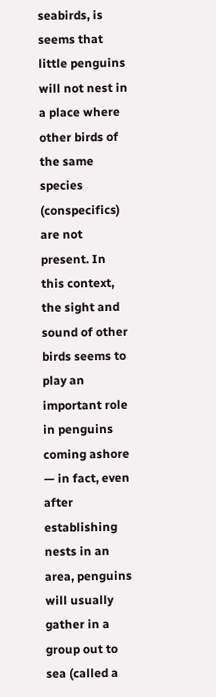seabirds, is seems that little penguins will not nest in a place where other birds of the same species (conspecifics) are not present. In this context, the sight and sound of other birds seems to play an important role in penguins coming ashore — in fact, even after establishing nests in an area, penguins will usually gather in a group out to sea (called a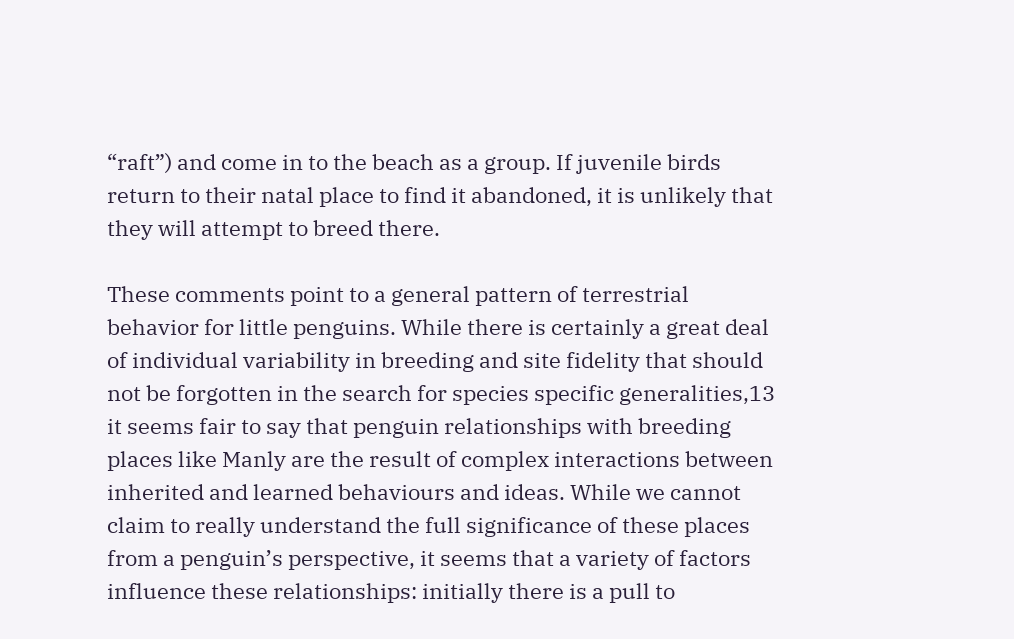“raft”) and come in to the beach as a group. If juvenile birds return to their natal place to find it abandoned, it is unlikely that they will attempt to breed there.

These comments point to a general pattern of terrestrial behavior for little penguins. While there is certainly a great deal of individual variability in breeding and site fidelity that should not be forgotten in the search for species specific generalities,13 it seems fair to say that penguin relationships with breeding places like Manly are the result of complex interactions between inherited and learned behaviours and ideas. While we cannot claim to really understand the full significance of these places from a penguin’s perspective, it seems that a variety of factors influence these relationships: initially there is a pull to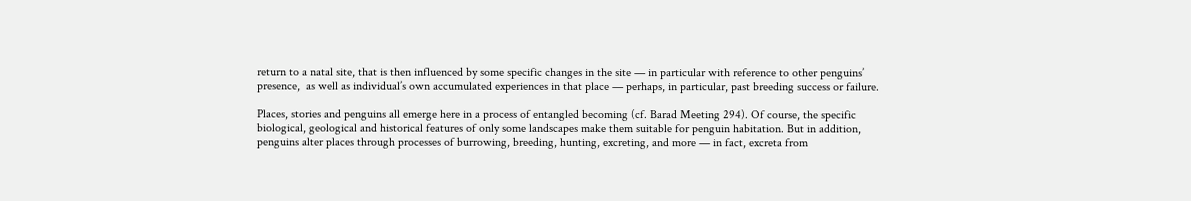return to a natal site, that is then influenced by some specific changes in the site — in particular with reference to other penguins’ presence,  as well as individual’s own accumulated experiences in that place — perhaps, in particular, past breeding success or failure.

Places, stories and penguins all emerge here in a process of entangled becoming (cf. Barad Meeting 294). Of course, the specific biological, geological and historical features of only some landscapes make them suitable for penguin habitation. But in addition, penguins alter places through processes of burrowing, breeding, hunting, excreting, and more — in fact, excreta from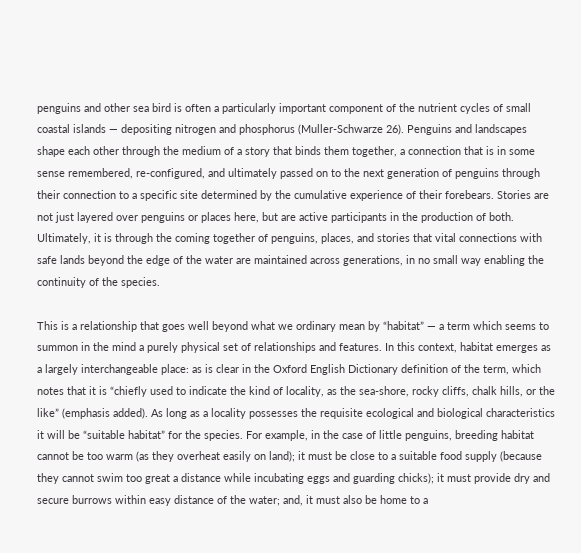penguins and other sea bird is often a particularly important component of the nutrient cycles of small coastal islands — depositing nitrogen and phosphorus (Muller-Schwarze 26). Penguins and landscapes shape each other through the medium of a story that binds them together, a connection that is in some sense remembered, re-configured, and ultimately passed on to the next generation of penguins through their connection to a specific site determined by the cumulative experience of their forebears. Stories are not just layered over penguins or places here, but are active participants in the production of both. Ultimately, it is through the coming together of penguins, places, and stories that vital connections with safe lands beyond the edge of the water are maintained across generations, in no small way enabling the continuity of the species.

This is a relationship that goes well beyond what we ordinary mean by “habitat” — a term which seems to summon in the mind a purely physical set of relationships and features. In this context, habitat emerges as a largely interchangeable place: as is clear in the Oxford English Dictionary definition of the term, which notes that it is “chiefly used to indicate the kind of locality, as the sea-shore, rocky cliffs, chalk hills, or the like” (emphasis added). As long as a locality possesses the requisite ecological and biological characteristics it will be “suitable habitat” for the species. For example, in the case of little penguins, breeding habitat cannot be too warm (as they overheat easily on land); it must be close to a suitable food supply (because they cannot swim too great a distance while incubating eggs and guarding chicks); it must provide dry and secure burrows within easy distance of the water; and, it must also be home to a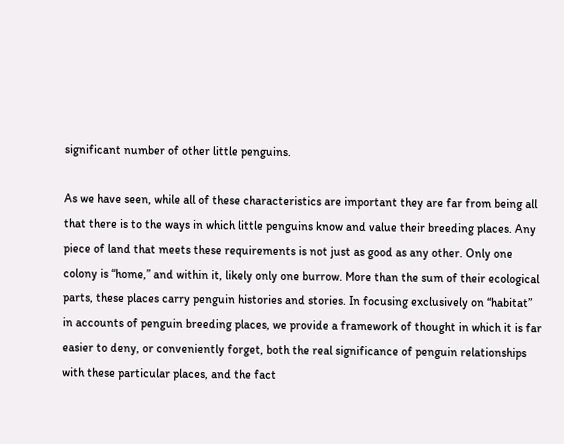significant number of other little penguins.

As we have seen, while all of these characteristics are important they are far from being all that there is to the ways in which little penguins know and value their breeding places. Any piece of land that meets these requirements is not just as good as any other. Only one colony is “home,” and within it, likely only one burrow. More than the sum of their ecological parts, these places carry penguin histories and stories. In focusing exclusively on “habitat” in accounts of penguin breeding places, we provide a framework of thought in which it is far easier to deny, or conveniently forget, both the real significance of penguin relationships with these particular places, and the fact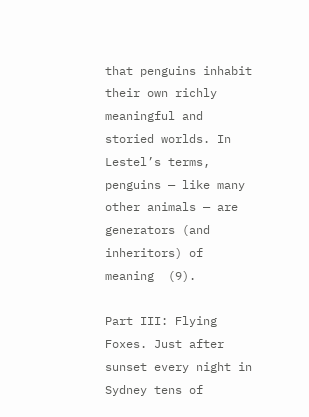that penguins inhabit their own richly meaningful and storied worlds. In Lestel’s terms, penguins — like many other animals — are generators (and inheritors) of meaning  (9).

Part III: Flying Foxes. Just after sunset every night in Sydney tens of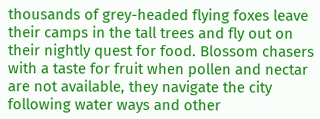thousands of grey-headed flying foxes leave their camps in the tall trees and fly out on their nightly quest for food. Blossom chasers with a taste for fruit when pollen and nectar are not available, they navigate the city following water ways and other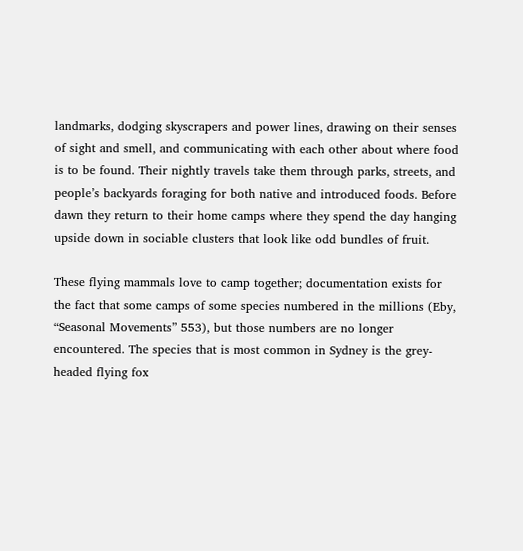landmarks, dodging skyscrapers and power lines, drawing on their senses of sight and smell, and communicating with each other about where food is to be found. Their nightly travels take them through parks, streets, and people’s backyards foraging for both native and introduced foods. Before dawn they return to their home camps where they spend the day hanging upside down in sociable clusters that look like odd bundles of fruit.

These flying mammals love to camp together; documentation exists for the fact that some camps of some species numbered in the millions (Eby, “Seasonal Movements” 553), but those numbers are no longer encountered. The species that is most common in Sydney is the grey-headed flying fox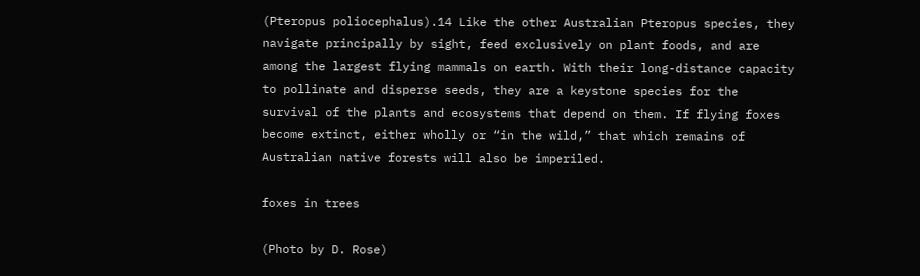(Pteropus poliocephalus).14 Like the other Australian Pteropus species, they navigate principally by sight, feed exclusively on plant foods, and are among the largest flying mammals on earth. With their long-distance capacity to pollinate and disperse seeds, they are a keystone species for the survival of the plants and ecosystems that depend on them. If flying foxes become extinct, either wholly or “in the wild,” that which remains of Australian native forests will also be imperiled.

foxes in trees

(Photo by D. Rose)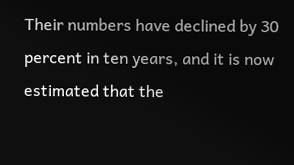Their numbers have declined by 30 percent in ten years, and it is now estimated that the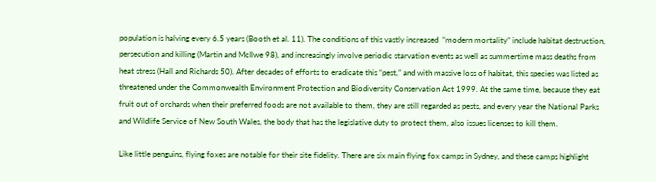population is halving every 6.5 years (Booth et al. 11). The conditions of this vastly increased  “modern mortality” include habitat destruction, persecution and killing (Martin and McIlwe 98), and increasingly involve periodic starvation events as well as summertime mass deaths from heat stress (Hall and Richards 50). After decades of efforts to eradicate this “pest,” and with massive loss of habitat, this species was listed as threatened under the Commonwealth Environment Protection and Biodiversity Conservation Act 1999. At the same time, because they eat fruit out of orchards when their preferred foods are not available to them, they are still regarded as pests, and every year the National Parks and Wildlife Service of New South Wales, the body that has the legislative duty to protect them, also issues licenses to kill them.

Like little penguins, flying foxes are notable for their site fidelity. There are six main flying fox camps in Sydney, and these camps highlight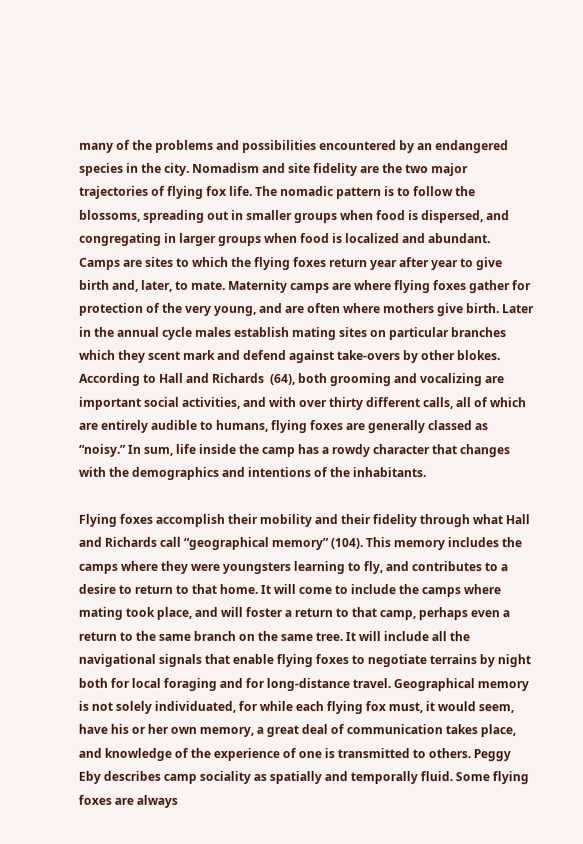many of the problems and possibilities encountered by an endangered species in the city. Nomadism and site fidelity are the two major trajectories of flying fox life. The nomadic pattern is to follow the blossoms, spreading out in smaller groups when food is dispersed, and congregating in larger groups when food is localized and abundant. Camps are sites to which the flying foxes return year after year to give birth and, later, to mate. Maternity camps are where flying foxes gather for protection of the very young, and are often where mothers give birth. Later in the annual cycle males establish mating sites on particular branches which they scent mark and defend against take-overs by other blokes. According to Hall and Richards  (64), both grooming and vocalizing are important social activities, and with over thirty different calls, all of which are entirely audible to humans, flying foxes are generally classed as “noisy.” In sum, life inside the camp has a rowdy character that changes with the demographics and intentions of the inhabitants.

Flying foxes accomplish their mobility and their fidelity through what Hall and Richards call “geographical memory” (104). This memory includes the camps where they were youngsters learning to fly, and contributes to a desire to return to that home. It will come to include the camps where mating took place, and will foster a return to that camp, perhaps even a return to the same branch on the same tree. It will include all the navigational signals that enable flying foxes to negotiate terrains by night both for local foraging and for long-distance travel. Geographical memory is not solely individuated, for while each flying fox must, it would seem, have his or her own memory, a great deal of communication takes place, and knowledge of the experience of one is transmitted to others. Peggy Eby describes camp sociality as spatially and temporally fluid. Some flying foxes are always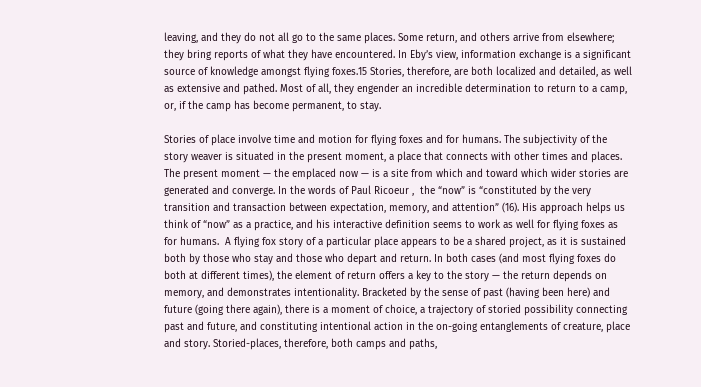leaving, and they do not all go to the same places. Some return, and others arrive from elsewhere; they bring reports of what they have encountered. In Eby’s view, information exchange is a significant source of knowledge amongst flying foxes.15 Stories, therefore, are both localized and detailed, as well as extensive and pathed. Most of all, they engender an incredible determination to return to a camp, or, if the camp has become permanent, to stay.

Stories of place involve time and motion for flying foxes and for humans. The subjectivity of the story weaver is situated in the present moment, a place that connects with other times and places. The present moment — the emplaced now — is a site from which and toward which wider stories are generated and converge. In the words of Paul Ricoeur ,  the “now” is “constituted by the very transition and transaction between expectation, memory, and attention” (16). His approach helps us think of “now” as a practice, and his interactive definition seems to work as well for flying foxes as for humans.  A flying fox story of a particular place appears to be a shared project, as it is sustained both by those who stay and those who depart and return. In both cases (and most flying foxes do both at different times), the element of return offers a key to the story — the return depends on memory, and demonstrates intentionality. Bracketed by the sense of past (having been here) and future (going there again), there is a moment of choice, a trajectory of storied possibility connecting past and future, and constituting intentional action in the on-going entanglements of creature, place and story. Storied-places, therefore, both camps and paths,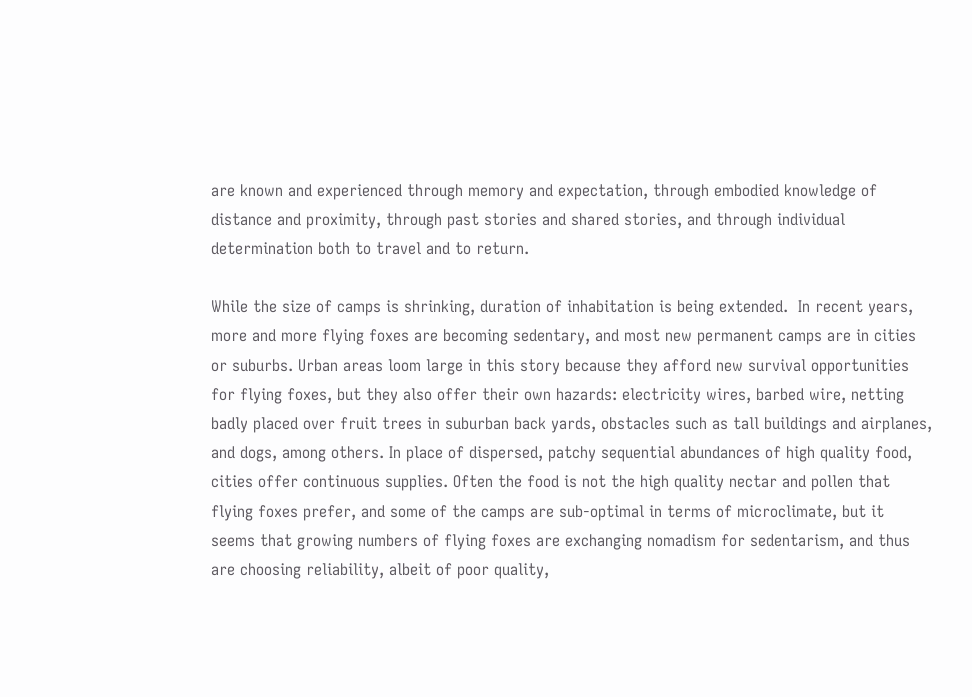are known and experienced through memory and expectation, through embodied knowledge of distance and proximity, through past stories and shared stories, and through individual determination both to travel and to return.

While the size of camps is shrinking, duration of inhabitation is being extended.  In recent years, more and more flying foxes are becoming sedentary, and most new permanent camps are in cities or suburbs. Urban areas loom large in this story because they afford new survival opportunities for flying foxes, but they also offer their own hazards: electricity wires, barbed wire, netting badly placed over fruit trees in suburban back yards, obstacles such as tall buildings and airplanes, and dogs, among others. In place of dispersed, patchy sequential abundances of high quality food, cities offer continuous supplies. Often the food is not the high quality nectar and pollen that flying foxes prefer, and some of the camps are sub-optimal in terms of microclimate, but it seems that growing numbers of flying foxes are exchanging nomadism for sedentarism, and thus are choosing reliability, albeit of poor quality,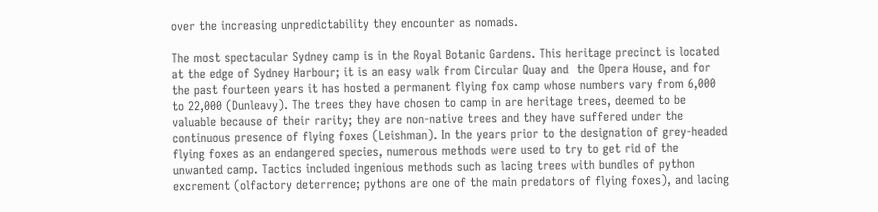over the increasing unpredictability they encounter as nomads.

The most spectacular Sydney camp is in the Royal Botanic Gardens. This heritage precinct is located at the edge of Sydney Harbour; it is an easy walk from Circular Quay and  the Opera House, and for the past fourteen years it has hosted a permanent flying fox camp whose numbers vary from 6,000 to 22,000 (Dunleavy). The trees they have chosen to camp in are heritage trees, deemed to be valuable because of their rarity; they are non-native trees and they have suffered under the continuous presence of flying foxes (Leishman). In the years prior to the designation of grey-headed flying foxes as an endangered species, numerous methods were used to try to get rid of the unwanted camp. Tactics included ingenious methods such as lacing trees with bundles of python excrement (olfactory deterrence; pythons are one of the main predators of flying foxes), and lacing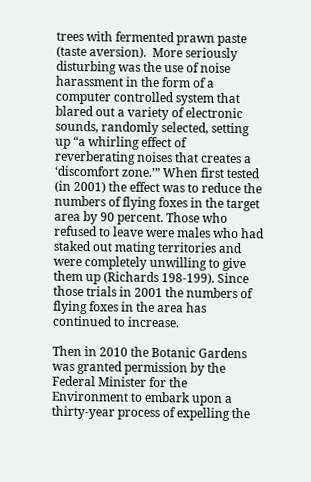trees with fermented prawn paste (taste aversion).  More seriously disturbing was the use of noise harassment in the form of a computer controlled system that blared out a variety of electronic sounds, randomly selected, setting up “a whirling effect of reverberating noises that creates a ‘discomfort zone.’” When first tested (in 2001) the effect was to reduce the numbers of flying foxes in the target area by 90 percent. Those who refused to leave were males who had staked out mating territories and were completely unwilling to give them up (Richards 198-199). Since those trials in 2001 the numbers of flying foxes in the area has continued to increase.

Then in 2010 the Botanic Gardens was granted permission by the Federal Minister for the Environment to embark upon a thirty-year process of expelling the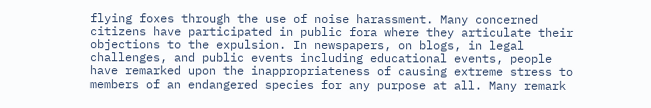flying foxes through the use of noise harassment. Many concerned citizens have participated in public fora where they articulate their objections to the expulsion. In newspapers, on blogs, in legal challenges, and public events including educational events, people have remarked upon the inappropriateness of causing extreme stress to members of an endangered species for any purpose at all. Many remark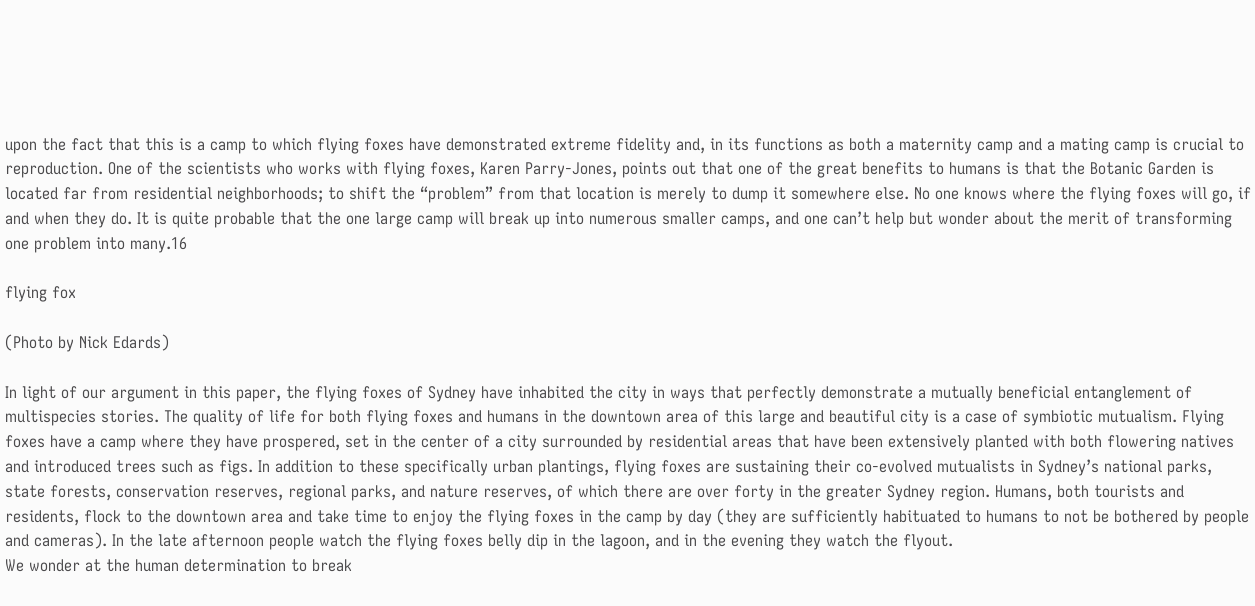upon the fact that this is a camp to which flying foxes have demonstrated extreme fidelity and, in its functions as both a maternity camp and a mating camp is crucial to reproduction. One of the scientists who works with flying foxes, Karen Parry-Jones, points out that one of the great benefits to humans is that the Botanic Garden is located far from residential neighborhoods; to shift the “problem” from that location is merely to dump it somewhere else. No one knows where the flying foxes will go, if and when they do. It is quite probable that the one large camp will break up into numerous smaller camps, and one can’t help but wonder about the merit of transforming one problem into many.16

flying fox

(Photo by Nick Edards)

In light of our argument in this paper, the flying foxes of Sydney have inhabited the city in ways that perfectly demonstrate a mutually beneficial entanglement of multispecies stories. The quality of life for both flying foxes and humans in the downtown area of this large and beautiful city is a case of symbiotic mutualism. Flying foxes have a camp where they have prospered, set in the center of a city surrounded by residential areas that have been extensively planted with both flowering natives and introduced trees such as figs. In addition to these specifically urban plantings, flying foxes are sustaining their co-evolved mutualists in Sydney’s national parks, state forests, conservation reserves, regional parks, and nature reserves, of which there are over forty in the greater Sydney region. Humans, both tourists and residents, flock to the downtown area and take time to enjoy the flying foxes in the camp by day (they are sufficiently habituated to humans to not be bothered by people and cameras). In the late afternoon people watch the flying foxes belly dip in the lagoon, and in the evening they watch the flyout.
We wonder at the human determination to break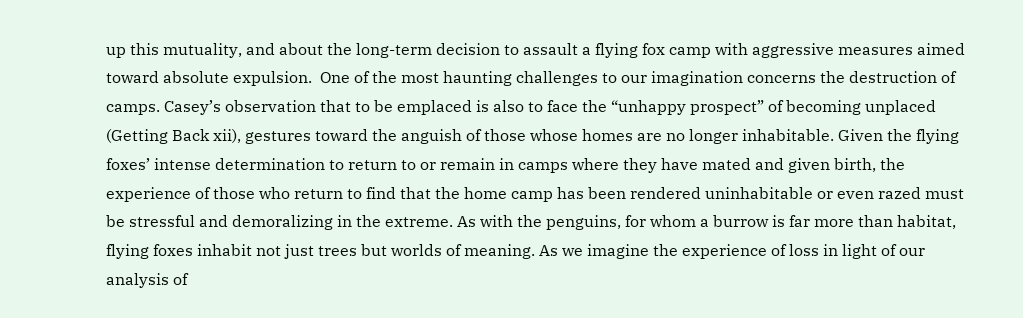up this mutuality, and about the long-term decision to assault a flying fox camp with aggressive measures aimed toward absolute expulsion.  One of the most haunting challenges to our imagination concerns the destruction of camps. Casey’s observation that to be emplaced is also to face the “unhappy prospect” of becoming unplaced (Getting Back xii), gestures toward the anguish of those whose homes are no longer inhabitable. Given the flying foxes’ intense determination to return to or remain in camps where they have mated and given birth, the experience of those who return to find that the home camp has been rendered uninhabitable or even razed must be stressful and demoralizing in the extreme. As with the penguins, for whom a burrow is far more than habitat, flying foxes inhabit not just trees but worlds of meaning. As we imagine the experience of loss in light of our analysis of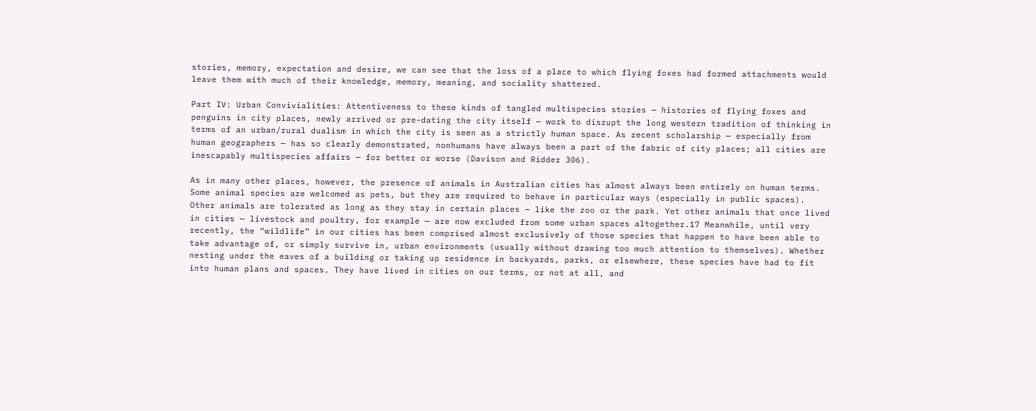stories, memory, expectation and desire, we can see that the loss of a place to which flying foxes had formed attachments would leave them with much of their knowledge, memory, meaning, and sociality shattered.

Part IV: Urban Convivialities: Attentiveness to these kinds of tangled multispecies stories — histories of flying foxes and penguins in city places, newly arrived or pre-dating the city itself — work to disrupt the long western tradition of thinking in terms of an urban/rural dualism in which the city is seen as a strictly human space. As recent scholarship — especially from human geographers — has so clearly demonstrated, nonhumans have always been a part of the fabric of city places; all cities are inescapably multispecies affairs — for better or worse (Davison and Ridder 306).

As in many other places, however, the presence of animals in Australian cities has almost always been entirely on human terms. Some animal species are welcomed as pets, but they are required to behave in particular ways (especially in public spaces). Other animals are tolerated as long as they stay in certain places — like the zoo or the park. Yet other animals that once lived in cities — livestock and poultry, for example — are now excluded from some urban spaces altogether.17 Meanwhile, until very recently, the “wildlife” in our cities has been comprised almost exclusively of those species that happen to have been able to take advantage of, or simply survive in, urban environments (usually without drawing too much attention to themselves). Whether nesting under the eaves of a building or taking up residence in backyards, parks, or elsewhere, these species have had to fit into human plans and spaces. They have lived in cities on our terms, or not at all, and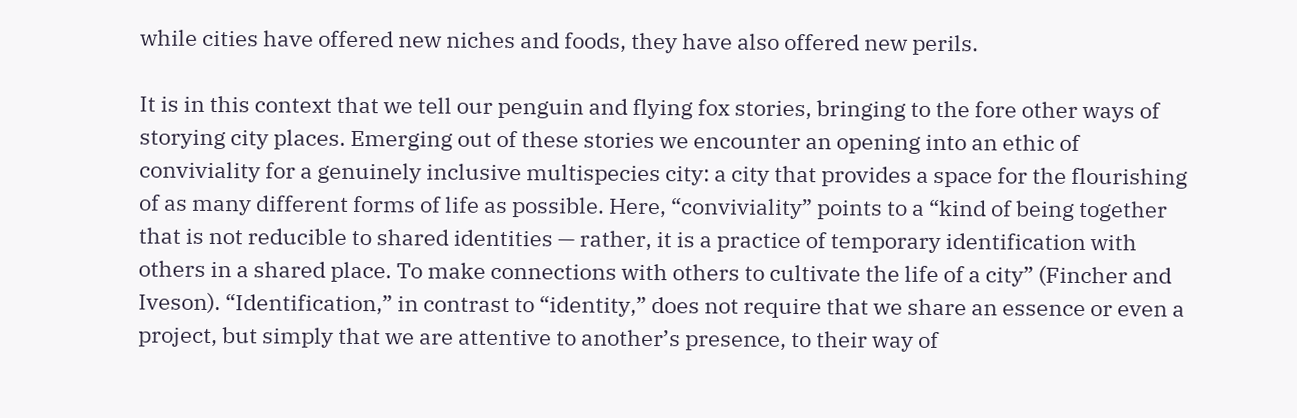while cities have offered new niches and foods, they have also offered new perils.

It is in this context that we tell our penguin and flying fox stories, bringing to the fore other ways of storying city places. Emerging out of these stories we encounter an opening into an ethic of conviviality for a genuinely inclusive multispecies city: a city that provides a space for the flourishing of as many different forms of life as possible. Here, “conviviality” points to a “kind of being together that is not reducible to shared identities — rather, it is a practice of temporary identification with others in a shared place. To make connections with others to cultivate the life of a city” (Fincher and Iveson). “Identification,” in contrast to “identity,” does not require that we share an essence or even a project, but simply that we are attentive to another’s presence, to their way of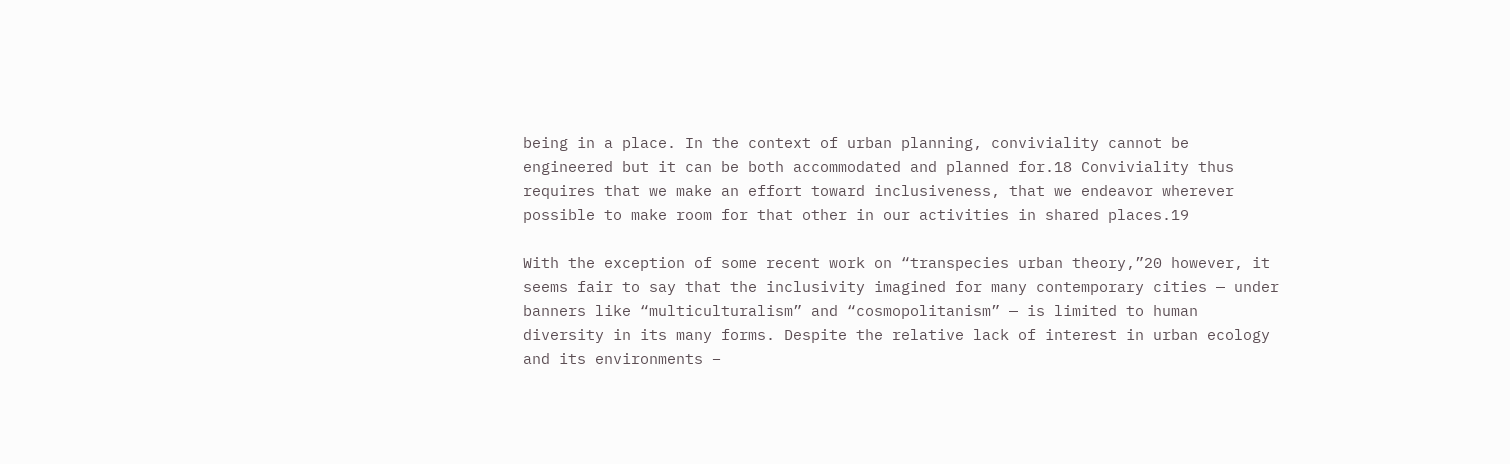being in a place. In the context of urban planning, conviviality cannot be engineered but it can be both accommodated and planned for.18 Conviviality thus requires that we make an effort toward inclusiveness, that we endeavor wherever possible to make room for that other in our activities in shared places.19

With the exception of some recent work on “transpecies urban theory,”20 however, it seems fair to say that the inclusivity imagined for many contemporary cities — under banners like “multiculturalism” and “cosmopolitanism” — is limited to human diversity in its many forms. Despite the relative lack of interest in urban ecology and its environments –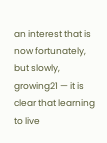an interest that is now fortunately, but slowly, growing21 — it is clear that learning to live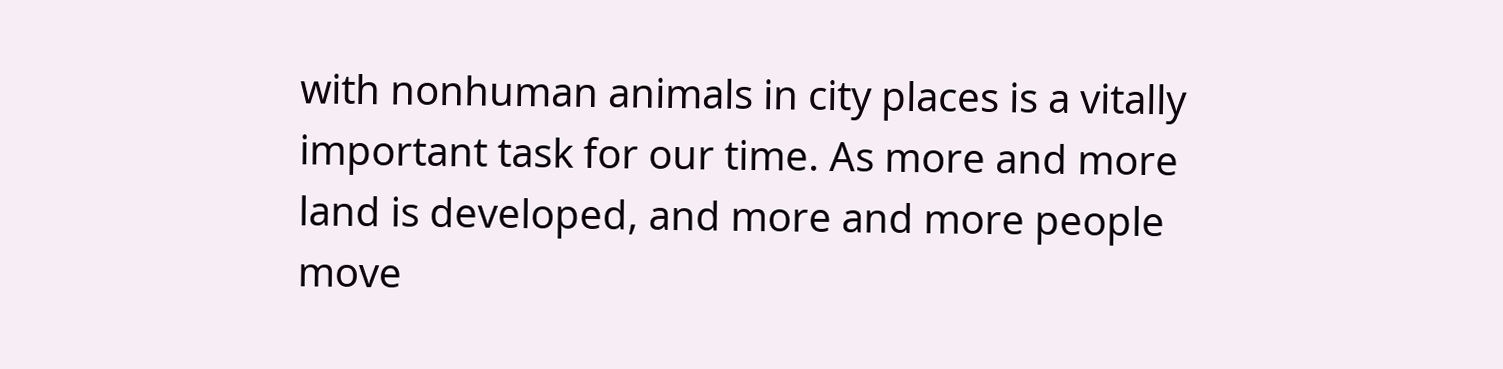with nonhuman animals in city places is a vitally important task for our time. As more and more land is developed, and more and more people move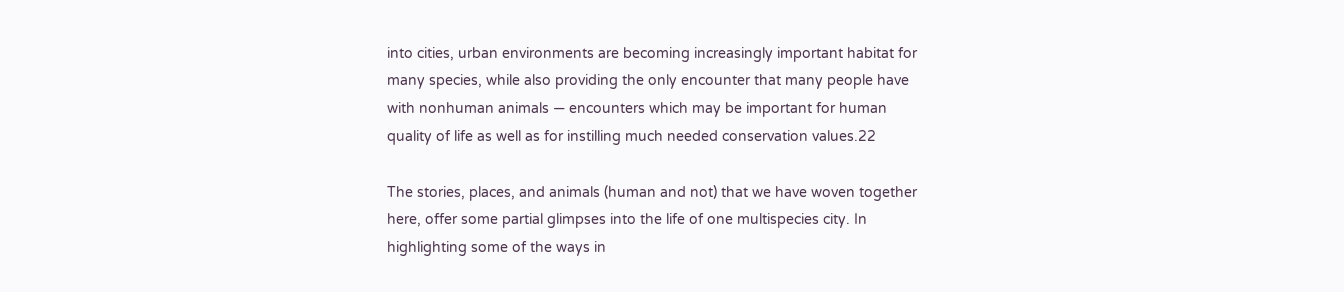into cities, urban environments are becoming increasingly important habitat for many species, while also providing the only encounter that many people have with nonhuman animals — encounters which may be important for human quality of life as well as for instilling much needed conservation values.22

The stories, places, and animals (human and not) that we have woven together here, offer some partial glimpses into the life of one multispecies city. In highlighting some of the ways in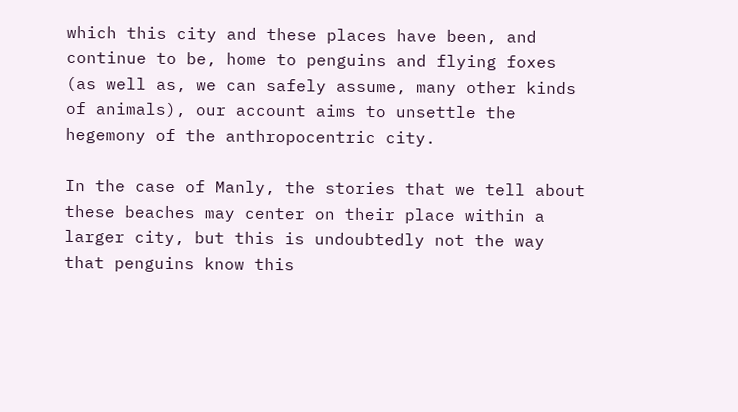which this city and these places have been, and continue to be, home to penguins and flying foxes (as well as, we can safely assume, many other kinds of animals), our account aims to unsettle the hegemony of the anthropocentric city.

In the case of Manly, the stories that we tell about these beaches may center on their place within a larger city, but this is undoubtedly not the way that penguins know this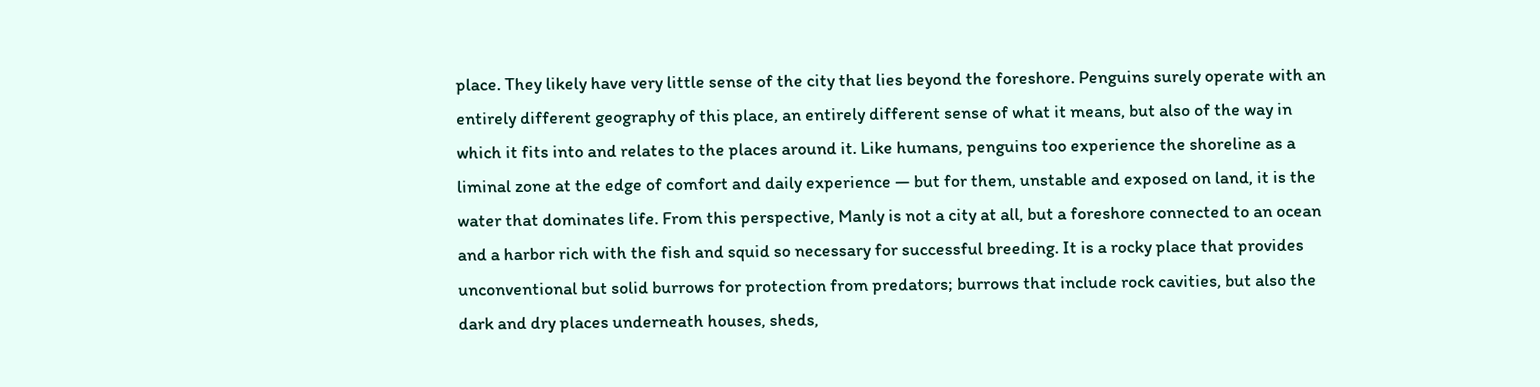place. They likely have very little sense of the city that lies beyond the foreshore. Penguins surely operate with an entirely different geography of this place, an entirely different sense of what it means, but also of the way in which it fits into and relates to the places around it. Like humans, penguins too experience the shoreline as a liminal zone at the edge of comfort and daily experience — but for them, unstable and exposed on land, it is the water that dominates life. From this perspective, Manly is not a city at all, but a foreshore connected to an ocean and a harbor rich with the fish and squid so necessary for successful breeding. It is a rocky place that provides unconventional but solid burrows for protection from predators; burrows that include rock cavities, but also the dark and dry places underneath houses, sheds,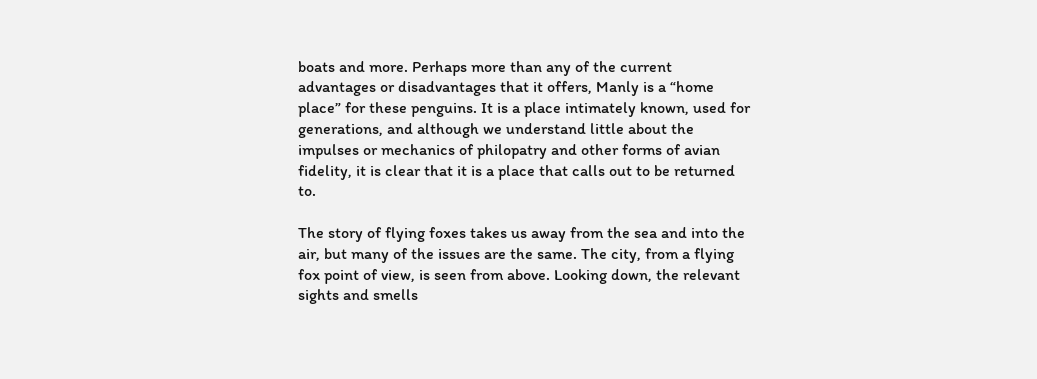boats and more. Perhaps more than any of the current advantages or disadvantages that it offers, Manly is a “home place” for these penguins. It is a place intimately known, used for generations, and although we understand little about the impulses or mechanics of philopatry and other forms of avian fidelity, it is clear that it is a place that calls out to be returned to.

The story of flying foxes takes us away from the sea and into the air, but many of the issues are the same. The city, from a flying fox point of view, is seen from above. Looking down, the relevant sights and smells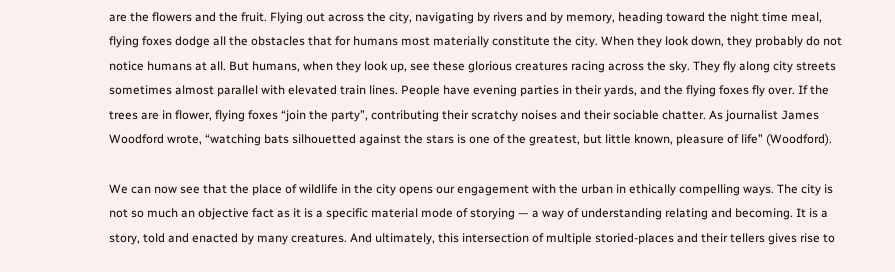are the flowers and the fruit. Flying out across the city, navigating by rivers and by memory, heading toward the night time meal, flying foxes dodge all the obstacles that for humans most materially constitute the city. When they look down, they probably do not notice humans at all. But humans, when they look up, see these glorious creatures racing across the sky. They fly along city streets sometimes almost parallel with elevated train lines. People have evening parties in their yards, and the flying foxes fly over. If the trees are in flower, flying foxes “join the party”, contributing their scratchy noises and their sociable chatter. As journalist James Woodford wrote, “watching bats silhouetted against the stars is one of the greatest, but little known, pleasure of life” (Woodford).

We can now see that the place of wildlife in the city opens our engagement with the urban in ethically compelling ways. The city is not so much an objective fact as it is a specific material mode of storying — a way of understanding relating and becoming. It is a story, told and enacted by many creatures. And ultimately, this intersection of multiple storied-places and their tellers gives rise to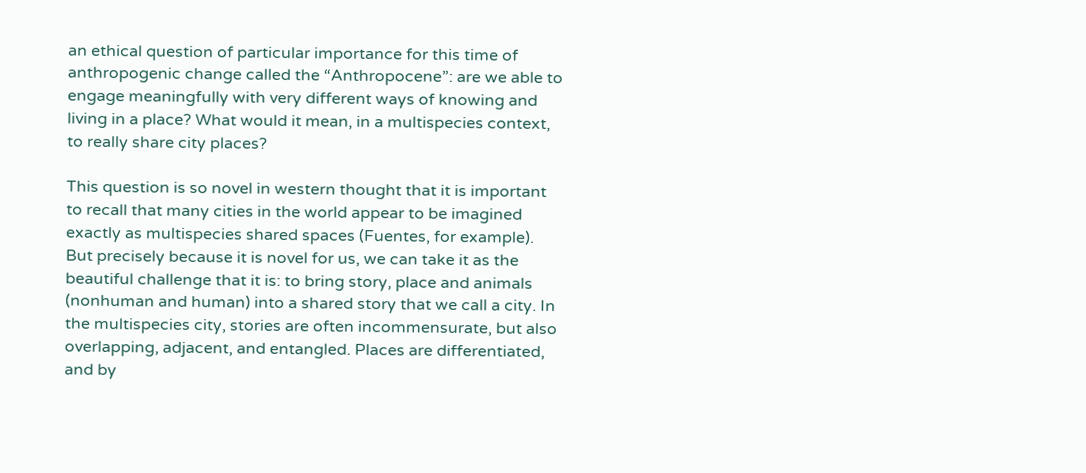an ethical question of particular importance for this time of anthropogenic change called the “Anthropocene”: are we able to engage meaningfully with very different ways of knowing and living in a place? What would it mean, in a multispecies context, to really share city places?

This question is so novel in western thought that it is important to recall that many cities in the world appear to be imagined exactly as multispecies shared spaces (Fuentes, for example). But precisely because it is novel for us, we can take it as the beautiful challenge that it is: to bring story, place and animals (nonhuman and human) into a shared story that we call a city. In the multispecies city, stories are often incommensurate, but also overlapping, adjacent, and entangled. Places are differentiated, and by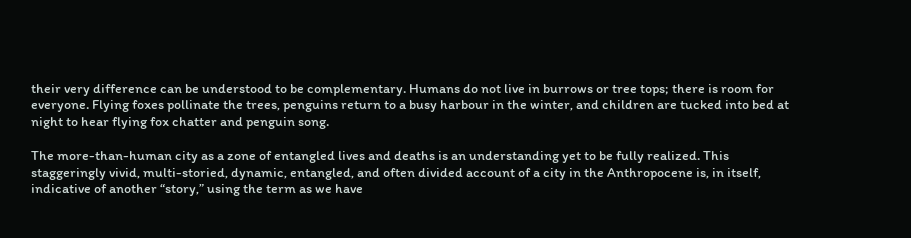their very difference can be understood to be complementary. Humans do not live in burrows or tree tops; there is room for everyone. Flying foxes pollinate the trees, penguins return to a busy harbour in the winter, and children are tucked into bed at night to hear flying fox chatter and penguin song.

The more-than-human city as a zone of entangled lives and deaths is an understanding yet to be fully realized. This staggeringly vivid, multi-storied, dynamic, entangled, and often divided account of a city in the Anthropocene is, in itself, indicative of another “story,” using the term as we have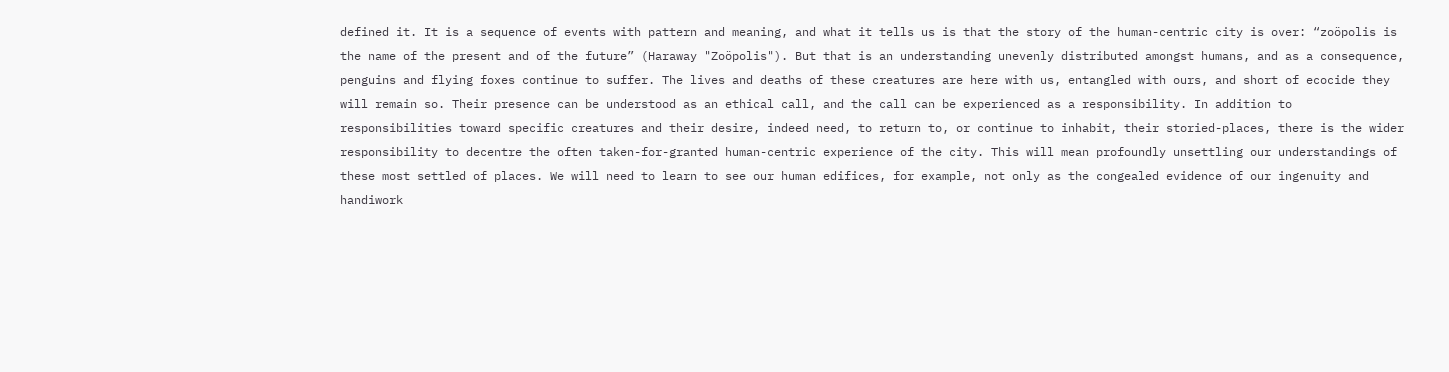defined it. It is a sequence of events with pattern and meaning, and what it tells us is that the story of the human-centric city is over: “zoöpolis is the name of the present and of the future” (Haraway "Zoöpolis"). But that is an understanding unevenly distributed amongst humans, and as a consequence, penguins and flying foxes continue to suffer. The lives and deaths of these creatures are here with us, entangled with ours, and short of ecocide they will remain so. Their presence can be understood as an ethical call, and the call can be experienced as a responsibility. In addition to responsibilities toward specific creatures and their desire, indeed need, to return to, or continue to inhabit, their storied-places, there is the wider responsibility to decentre the often taken-for-granted human-centric experience of the city. This will mean profoundly unsettling our understandings of these most settled of places. We will need to learn to see our human edifices, for example, not only as the congealed evidence of our ingenuity and handiwork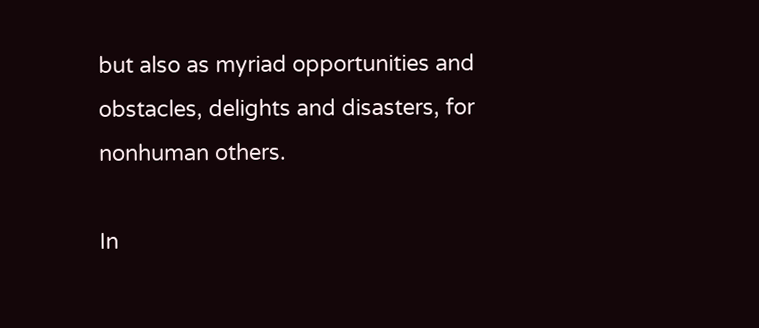but also as myriad opportunities and obstacles, delights and disasters, for nonhuman others.

In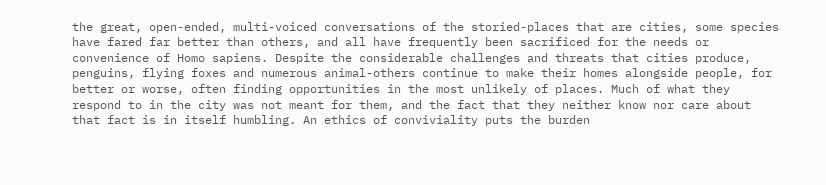the great, open-ended, multi-voiced conversations of the storied-places that are cities, some species have fared far better than others, and all have frequently been sacrificed for the needs or convenience of Homo sapiens. Despite the considerable challenges and threats that cities produce, penguins, flying foxes and numerous animal-others continue to make their homes alongside people, for better or worse, often finding opportunities in the most unlikely of places. Much of what they respond to in the city was not meant for them, and the fact that they neither know nor care about that fact is in itself humbling. An ethics of conviviality puts the burden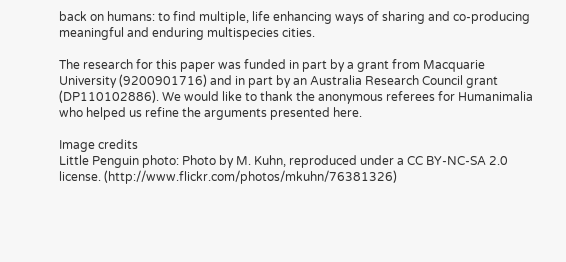back on humans: to find multiple, life enhancing ways of sharing and co-producing meaningful and enduring multispecies cities.

The research for this paper was funded in part by a grant from Macquarie University (9200901716) and in part by an Australia Research Council grant (DP110102886). We would like to thank the anonymous referees for Humanimalia who helped us refine the arguments presented here.

Image credits
Little Penguin photo: Photo by M. Kuhn, reproduced under a CC BY-NC-SA 2.0 license. (http://www.flickr.com/photos/mkuhn/76381326)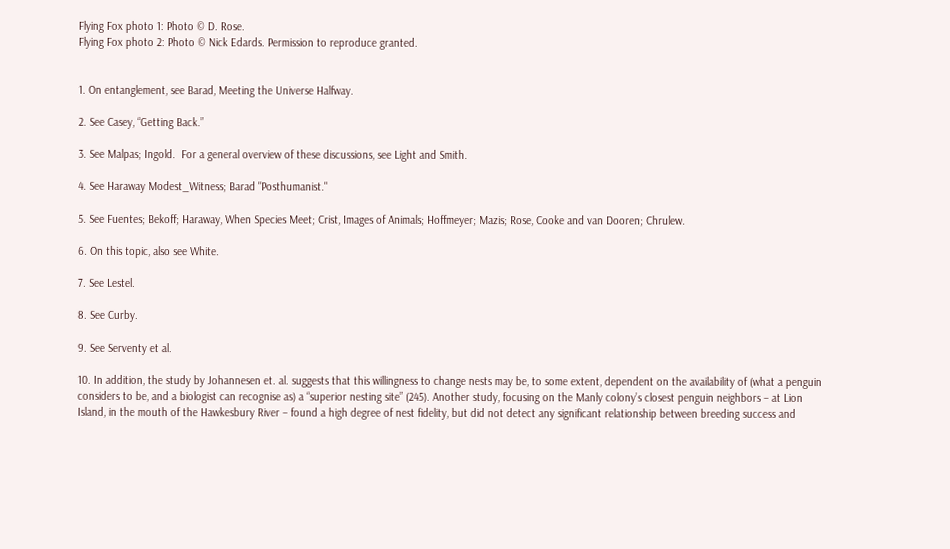Flying Fox photo 1: Photo © D. Rose.
Flying Fox photo 2: Photo © Nick Edards. Permission to reproduce granted.


1. On entanglement, see Barad, Meeting the Universe Halfway.

2. See Casey, “Getting Back.”

3. See Malpas; Ingold.  For a general overview of these discussions, see Light and Smith.

4. See Haraway Modest_Witness; Barad "Posthumanist."

5. See Fuentes; Bekoff; Haraway, When Species Meet; Crist, Images of Animals; Hoffmeyer; Mazis; Rose, Cooke and van Dooren; Chrulew.

6. On this topic, also see White.

7. See Lestel.

8. See Curby.

9. See Serventy et al.

10. In addition, the study by Johannesen et. al. suggests that this willingness to change nests may be, to some extent, dependent on the availability of (what a penguin considers to be, and a biologist can recognise as) a “superior nesting site” (245). Another study, focusing on the Manly colony’s closest penguin neighbors – at Lion Island, in the mouth of the Hawkesbury River – found a high degree of nest fidelity, but did not detect any significant relationship between breeding success and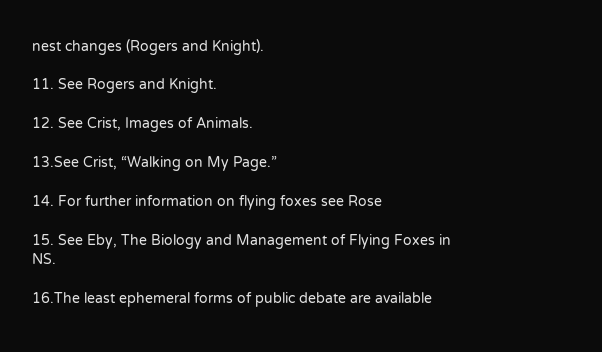nest changes (Rogers and Knight).

11. See Rogers and Knight.

12. See Crist, Images of Animals.

13.See Crist, “Walking on My Page.”

14. For further information on flying foxes see Rose

15. See Eby, The Biology and Management of Flying Foxes in NS.

16.The least ephemeral forms of public debate are available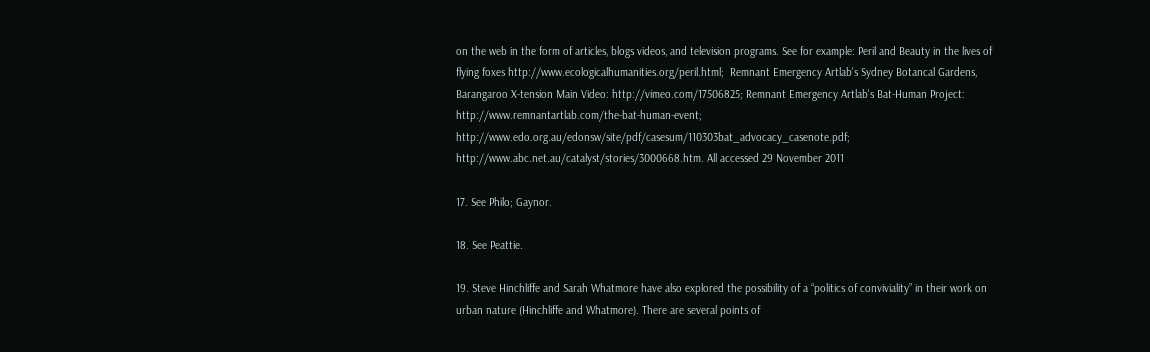on the web in the form of articles, blogs videos, and television programs. See for example: Peril and Beauty in the lives of flying foxes http://www.ecologicalhumanities.org/peril.html;  Remnant Emergency Artlab's Sydney Botancal Gardens, Barangaroo X-tension Main Video: http://vimeo.com/17506825; Remnant Emergency Artlab's Bat-Human Project: http://www.remnantartlab.com/the-bat-human-event; http://www.edo.org.au/edonsw/site/pdf/casesum/110303bat_advocacy_casenote.pdf; http://www.abc.net.au/catalyst/stories/3000668.htm. All accessed 29 November 2011

17. See Philo; Gaynor.

18. See Peattie.

19. Steve Hinchliffe and Sarah Whatmore have also explored the possibility of a “politics of conviviality” in their work on urban nature (Hinchliffe and Whatmore). There are several points of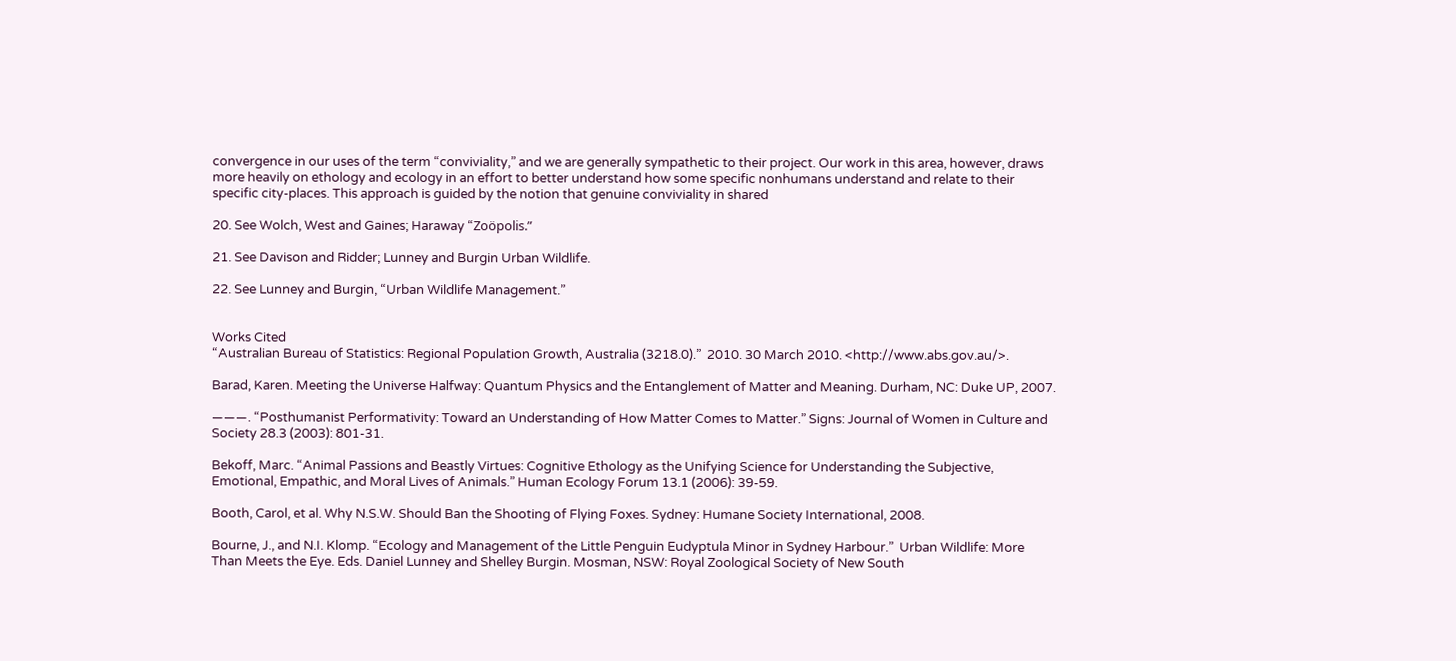convergence in our uses of the term “conviviality,” and we are generally sympathetic to their project. Our work in this area, however, draws more heavily on ethology and ecology in an effort to better understand how some specific nonhumans understand and relate to their specific city-places. This approach is guided by the notion that genuine conviviality in shared

20. See Wolch, West and Gaines; Haraway “Zoöpolis.”

21. See Davison and Ridder; Lunney and Burgin Urban Wildlife.

22. See Lunney and Burgin, “Urban Wildlife Management.”


Works Cited
“Australian Bureau of Statistics: Regional Population Growth, Australia (3218.0).”  2010. 30 March 2010. <http://www.abs.gov.au/>.

Barad, Karen. Meeting the Universe Halfway: Quantum Physics and the Entanglement of Matter and Meaning. Durham, NC: Duke UP, 2007.

―――. “Posthumanist Performativity: Toward an Understanding of How Matter Comes to Matter.” Signs: Journal of Women in Culture and Society 28.3 (2003): 801-31.

Bekoff, Marc. “Animal Passions and Beastly Virtues: Cognitive Ethology as the Unifying Science for Understanding the Subjective, Emotional, Empathic, and Moral Lives of Animals.” Human Ecology Forum 13.1 (2006): 39-59.

Booth, Carol, et al. Why N.S.W. Should Ban the Shooting of Flying Foxes. Sydney: Humane Society International, 2008.

Bourne, J., and N.I. Klomp. “Ecology and Management of the Little Penguin Eudyptula Minor in Sydney Harbour.”  Urban Wildlife: More Than Meets the Eye. Eds. Daniel Lunney and Shelley Burgin. Mosman, NSW: Royal Zoological Society of New South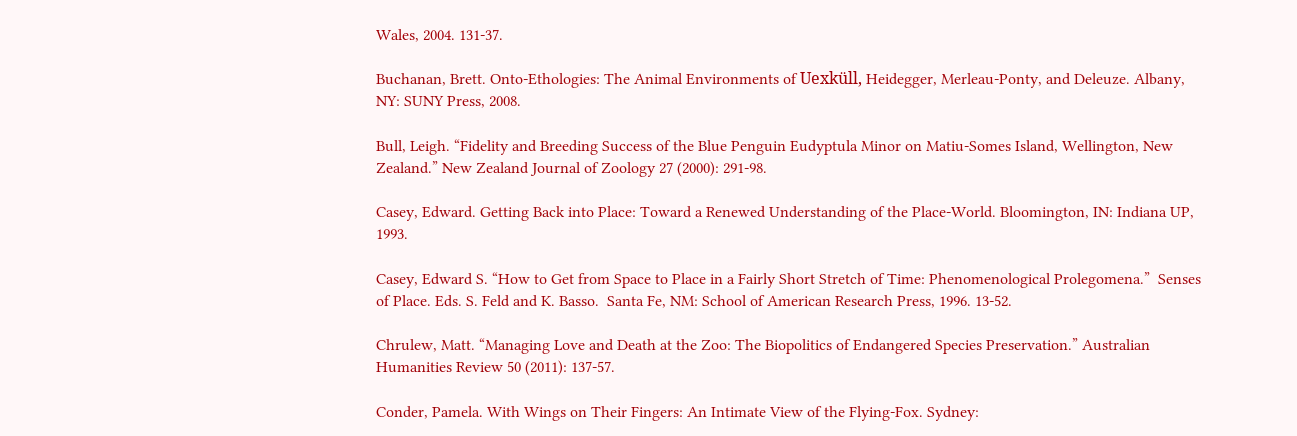Wales, 2004. 131-37.

Buchanan, Brett. Onto-Ethologies: The Animal Environments of Uexküll, Heidegger, Merleau-Ponty, and Deleuze. Albany, NY: SUNY Press, 2008.

Bull, Leigh. “Fidelity and Breeding Success of the Blue Penguin Eudyptula Minor on Matiu-Somes Island, Wellington, New Zealand.” New Zealand Journal of Zoology 27 (2000): 291-98.

Casey, Edward. Getting Back into Place: Toward a Renewed Understanding of the Place-World. Bloomington, IN: Indiana UP, 1993.

Casey, Edward S. “How to Get from Space to Place in a Fairly Short Stretch of Time: Phenomenological Prolegomena.”  Senses of Place. Eds. S. Feld and K. Basso.  Santa Fe, NM: School of American Research Press, 1996. 13-52.

Chrulew, Matt. “Managing Love and Death at the Zoo: The Biopolitics of Endangered Species Preservation.” Australian Humanities Review 50 (2011): 137-57.

Conder, Pamela. With Wings on Their Fingers: An Intimate View of the Flying-Fox. Sydney: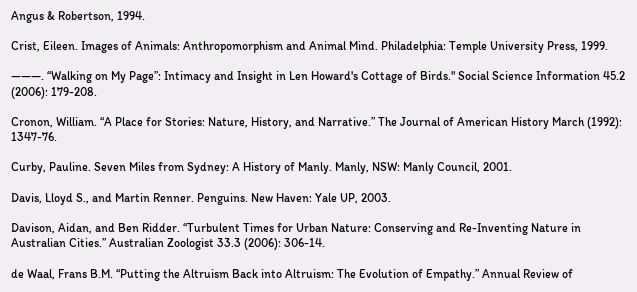Angus & Robertson, 1994.

Crist, Eileen. Images of Animals: Anthropomorphism and Animal Mind. Philadelphia: Temple University Press, 1999.

―――. “Walking on My Page”: Intimacy and Insight in Len Howard's Cottage of Birds." Social Science Information 45.2 (2006): 179-208.

Cronon, William. “A Place for Stories: Nature, History, and Narrative.” The Journal of American History March (1992): 1347-76.

Curby, Pauline. Seven Miles from Sydney: A History of Manly. Manly, NSW: Manly Council, 2001.

Davis, Lloyd S., and Martin Renner. Penguins. New Haven: Yale UP, 2003.

Davison, Aidan, and Ben Ridder. “Turbulent Times for Urban Nature: Conserving and Re-Inventing Nature in Australian Cities.” Australian Zoologist 33.3 (2006): 306-14.

de Waal, Frans B.M. “Putting the Altruism Back into Altruism: The Evolution of Empathy.” Annual Review of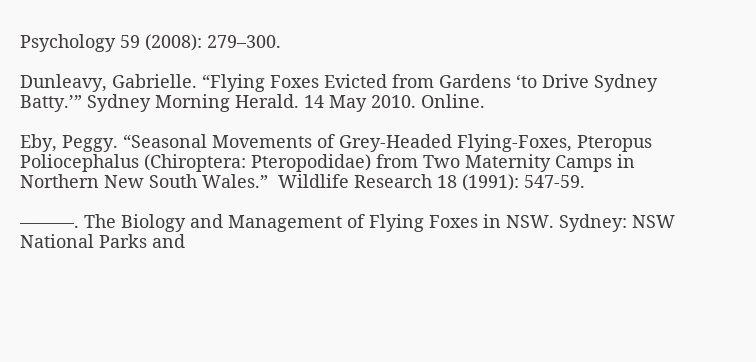Psychology 59 (2008): 279–300.

Dunleavy, Gabrielle. “Flying Foxes Evicted from Gardens ‘to Drive Sydney Batty.’” Sydney Morning Herald. 14 May 2010. Online.

Eby, Peggy. “Seasonal Movements of Grey-Headed Flying-Foxes, Pteropus Poliocephalus (Chiroptera: Pteropodidae) from Two Maternity Camps in Northern New South Wales.”  Wildlife Research 18 (1991): 547-59.

―――. The Biology and Management of Flying Foxes in NSW. Sydney: NSW National Parks and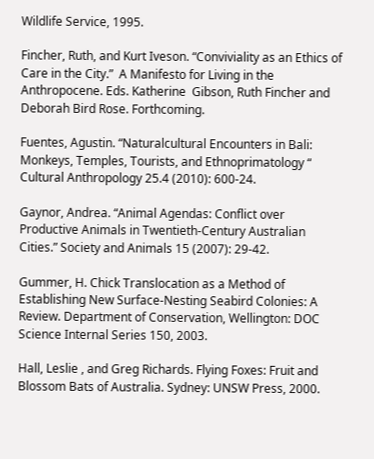Wildlife Service, 1995.

Fincher, Ruth, and Kurt Iveson. “Conviviality as an Ethics of Care in the City.”  A Manifesto for Living in the Anthropocene. Eds. Katherine  Gibson, Ruth Fincher and Deborah Bird Rose. Forthcoming.

Fuentes, Agustin. “Naturalcultural Encounters in Bali: Monkeys, Temples, Tourists, and Ethnoprimatology “ Cultural Anthropology 25.4 (2010): 600-24.

Gaynor, Andrea. “Animal Agendas: Conflict over Productive Animals in Twentieth-Century Australian Cities.” Society and Animals 15 (2007): 29-42.

Gummer, H. Chick Translocation as a Method of Establishing New Surface-Nesting Seabird Colonies: A Review. Department of Conservation, Wellington: DOC Science Internal Series 150, 2003.

Hall, Leslie , and Greg Richards. Flying Foxes: Fruit and Blossom Bats of Australia. Sydney: UNSW Press, 2000.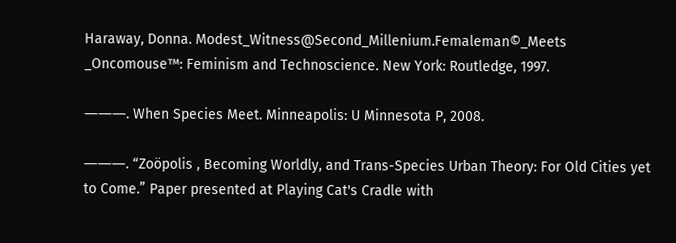Haraway, Donna. Modest_Witness@Second_Millenium.Femaleman©_Meets _Oncomouse™: Feminism and Technoscience. New York: Routledge, 1997.

―――. When Species Meet. Minneapolis: U Minnesota P, 2008.

―――. “Zoöpolis , Becoming Worldly, and Trans-Species Urban Theory: For Old Cities yet to Come.” Paper presented at Playing Cat's Cradle with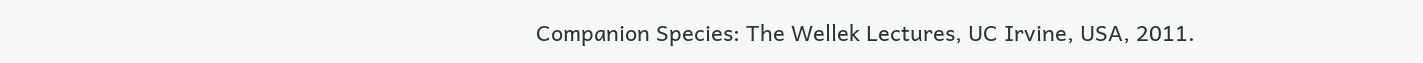Companion Species: The Wellek Lectures, UC Irvine, USA, 2011.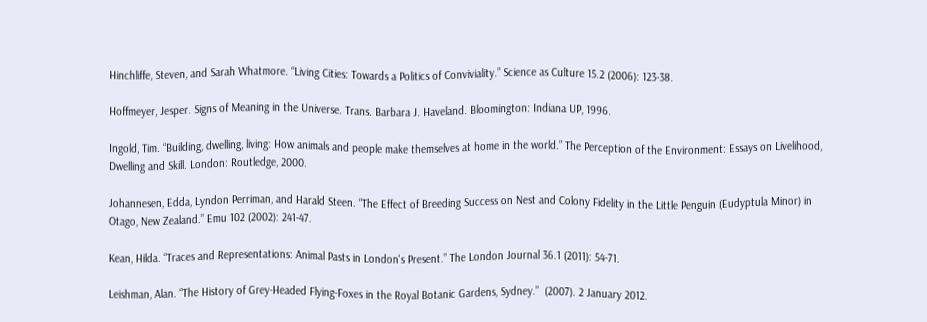Hinchliffe, Steven, and Sarah Whatmore. “Living Cities: Towards a Politics of Conviviality.” Science as Culture 15.2 (2006): 123-38.

Hoffmeyer, Jesper. Signs of Meaning in the Universe. Trans. Barbara J. Haveland. Bloomington: Indiana UP, 1996.

Ingold, Tim. “Building, dwelling, living: How animals and people make themselves at home in the world.” The Perception of the Environment: Essays on Livelihood, Dwelling and Skill. London: Routledge, 2000.

Johannesen, Edda, Lyndon Perriman, and Harald Steen. “The Effect of Breeding Success on Nest and Colony Fidelity in the Little Penguin (Eudyptula Minor) in Otago, New Zealand.” Emu 102 (2002): 241-47.

Kean, Hilda. “Traces and Representations: Animal Pasts in London's Present.” The London Journal 36.1 (2011): 54-71.

Leishman, Alan. “The History of Grey-Headed Flying-Foxes in the Royal Botanic Gardens, Sydney.”  (2007). 2 January 2012.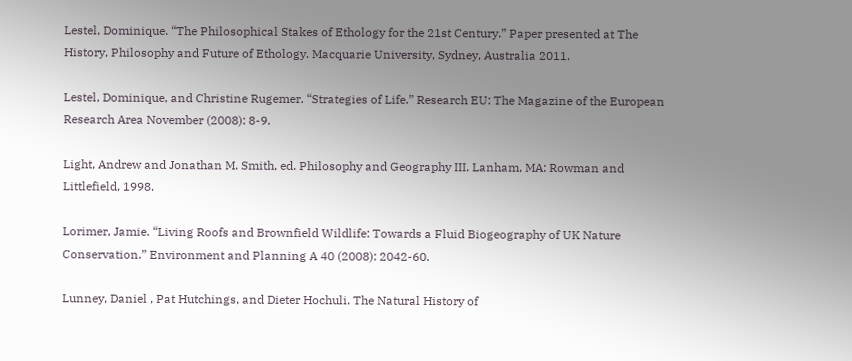Lestel, Dominique. “The Philosophical Stakes of Ethology for the 21st Century.” Paper presented at The History, Philosophy and Future of Ethology. Macquarie University, Sydney, Australia 2011.

Lestel, Dominique, and Christine Rugemer. “Strategies of Life.” Research EU: The Magazine of the European Research Area November (2008): 8-9.

Light, Andrew and Jonathan M. Smith, ed. Philosophy and Geography III. Lanham, MA: Rowman and Littlefield, 1998.

Lorimer, Jamie. “Living Roofs and Brownfield Wildlife: Towards a Fluid Biogeography of UK Nature Conservation.” Environment and Planning A 40 (2008): 2042-60.

Lunney, Daniel , Pat Hutchings, and Dieter Hochuli. The Natural History of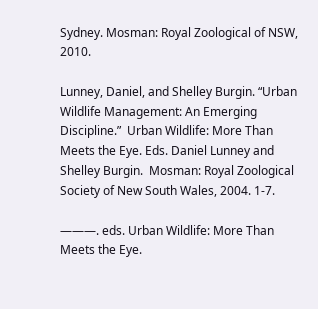Sydney. Mosman: Royal Zoological of NSW, 2010.

Lunney, Daniel, and Shelley Burgin. “Urban Wildlife Management: An Emerging Discipline.”  Urban Wildlife: More Than Meets the Eye. Eds. Daniel Lunney and Shelley Burgin.  Mosman: Royal Zoological Society of New South Wales, 2004. 1-7.

―――. eds. Urban Wildlife: More Than Meets the Eye.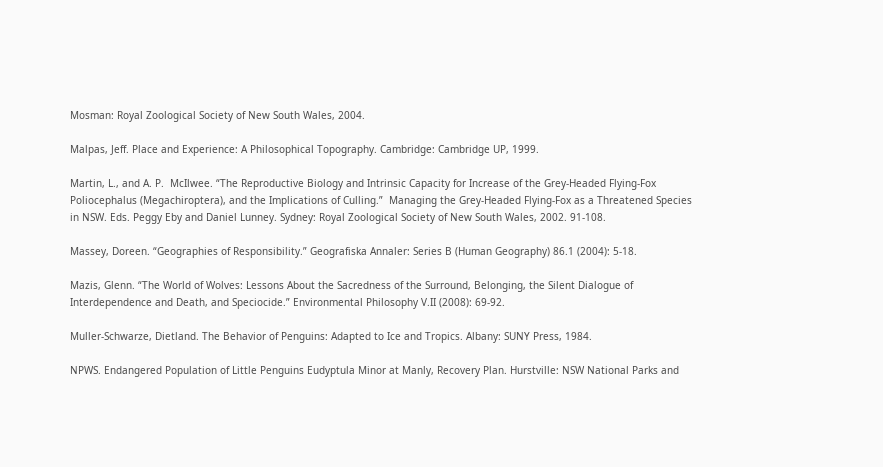Mosman: Royal Zoological Society of New South Wales, 2004.

Malpas, Jeff. Place and Experience: A Philosophical Topography. Cambridge: Cambridge UP, 1999.

Martin, L., and A. P.  McIlwee. “The Reproductive Biology and Intrinsic Capacity for Increase of the Grey-Headed Flying-Fox Poliocephalus (Megachiroptera), and the Implications of Culling.”  Managing the Grey-Headed Flying-Fox as a Threatened Species in NSW. Eds. Peggy Eby and Daniel Lunney. Sydney: Royal Zoological Society of New South Wales, 2002. 91-108.

Massey, Doreen. “Geographies of Responsibility.” Geografiska Annaler: Series B (Human Geography) 86.1 (2004): 5-18.

Mazis, Glenn. “The World of Wolves: Lessons About the Sacredness of the Surround, Belonging, the Silent Dialogue of Interdependence and Death, and Speciocide.” Environmental Philosophy V.II (2008): 69-92.

Muller-Schwarze, Dietland. The Behavior of Penguins: Adapted to Ice and Tropics. Albany: SUNY Press, 1984.

NPWS. Endangered Population of Little Penguins Eudyptula Minor at Manly, Recovery Plan. Hurstville: NSW National Parks and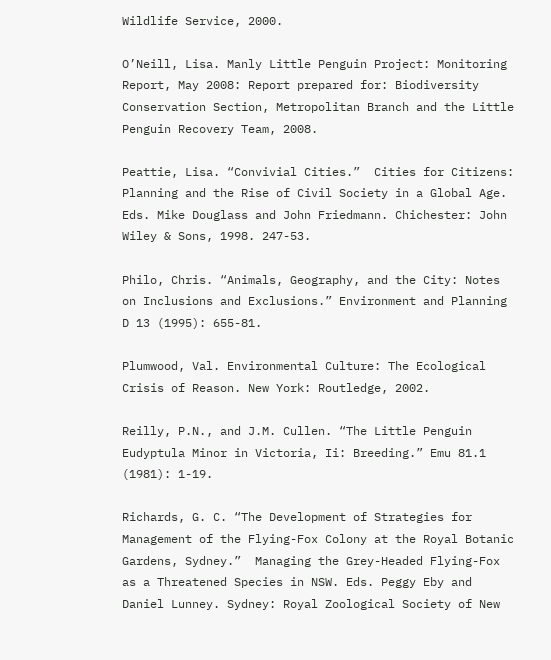Wildlife Service, 2000.

O’Neill, Lisa. Manly Little Penguin Project: Monitoring Report, May 2008: Report prepared for: Biodiversity Conservation Section, Metropolitan Branch and the Little Penguin Recovery Team, 2008.

Peattie, Lisa. “Convivial Cities.”  Cities for Citizens: Planning and the Rise of Civil Society in a Global Age. Eds. Mike Douglass and John Friedmann. Chichester: John Wiley & Sons, 1998. 247-53.

Philo, Chris. “Animals, Geography, and the City: Notes on Inclusions and Exclusions.” Environment and Planning D 13 (1995): 655-81.

Plumwood, Val. Environmental Culture: The Ecological Crisis of Reason. New York: Routledge, 2002.

Reilly, P.N., and J.M. Cullen. “The Little Penguin Eudyptula Minor in Victoria, Ii: Breeding.” Emu 81.1 (1981): 1-19.

Richards, G. C. “The Development of Strategies for Management of the Flying-Fox Colony at the Royal Botanic Gardens, Sydney.”  Managing the Grey-Headed Flying-Fox as a Threatened Species in NSW. Eds. Peggy Eby and Daniel Lunney. Sydney: Royal Zoological Society of New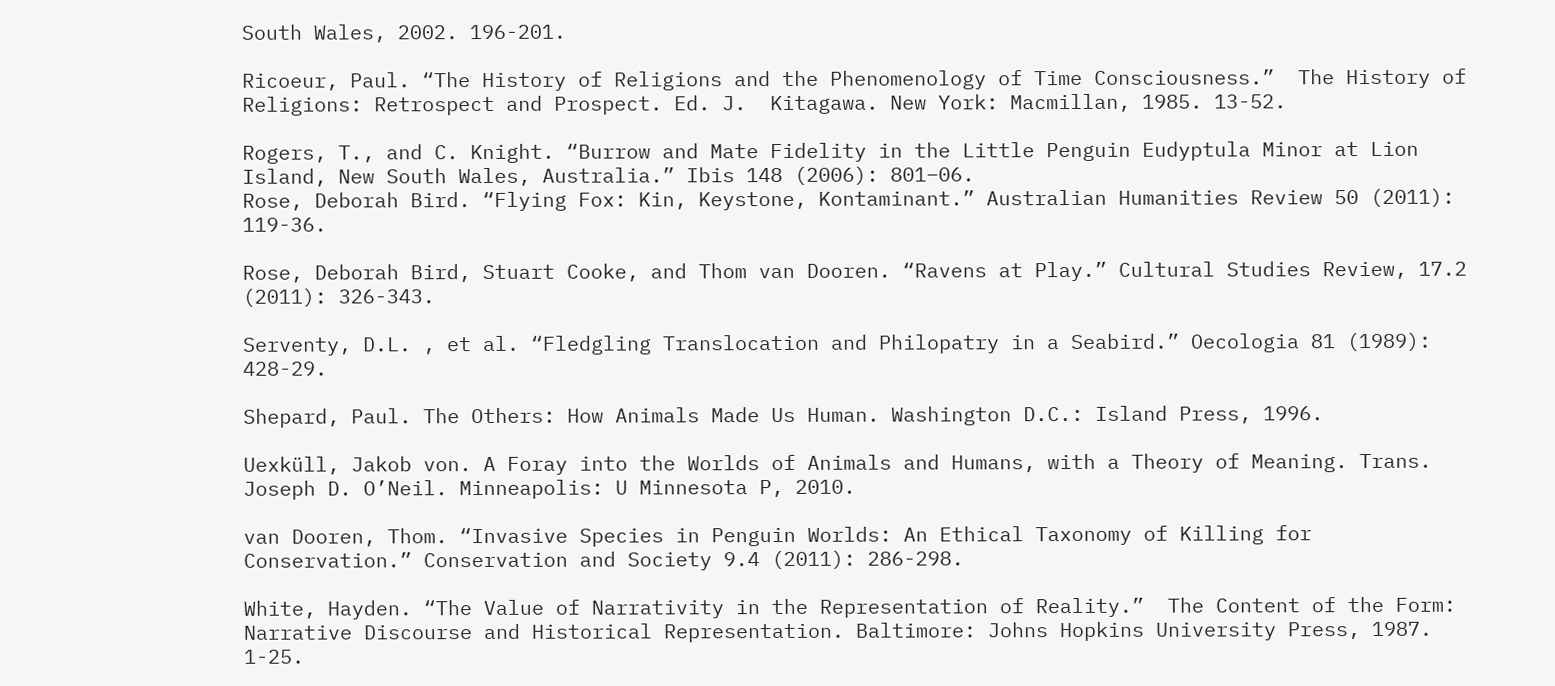South Wales, 2002. 196-201.

Ricoeur, Paul. “The History of Religions and the Phenomenology of Time Consciousness.”  The History of Religions: Retrospect and Prospect. Ed. J.  Kitagawa. New York: Macmillan, 1985. 13-52.

Rogers, T., and C. Knight. “Burrow and Mate Fidelity in the Little Penguin Eudyptula Minor at Lion Island, New South Wales, Australia.” Ibis 148 (2006): 801–06.
Rose, Deborah Bird. “Flying Fox: Kin, Keystone, Kontaminant.” Australian Humanities Review 50 (2011): 119-36.

Rose, Deborah Bird, Stuart Cooke, and Thom van Dooren. “Ravens at Play.” Cultural Studies Review, 17.2 (2011): 326-343.

Serventy, D.L. , et al. “Fledgling Translocation and Philopatry in a Seabird.” Oecologia 81 (1989): 428-29.

Shepard, Paul. The Others: How Animals Made Us Human. Washington D.C.: Island Press, 1996.

Uexküll, Jakob von. A Foray into the Worlds of Animals and Humans, with a Theory of Meaning. Trans. Joseph D. O’Neil. Minneapolis: U Minnesota P, 2010.

van Dooren, Thom. “Invasive Species in Penguin Worlds: An Ethical Taxonomy of Killing for Conservation.” Conservation and Society 9.4 (2011): 286-298.

White, Hayden. “The Value of Narrativity in the Representation of Reality.”  The Content of the Form: Narrative Discourse and Historical Representation. Baltimore: Johns Hopkins University Press, 1987. 1-25.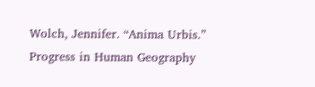Wolch, Jennifer. “Anima Urbis.” Progress in Human Geography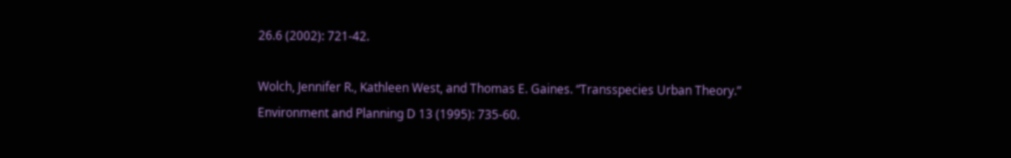26.6 (2002): 721-42.

Wolch, Jennifer R., Kathleen West, and Thomas E. Gaines. “Transspecies Urban Theory.” Environment and Planning D 13 (1995): 735-60.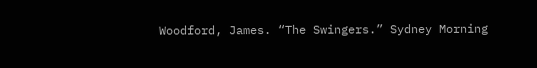Woodford, James. “The Swingers.” Sydney Morning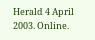Herald 4 April 2003. Online.